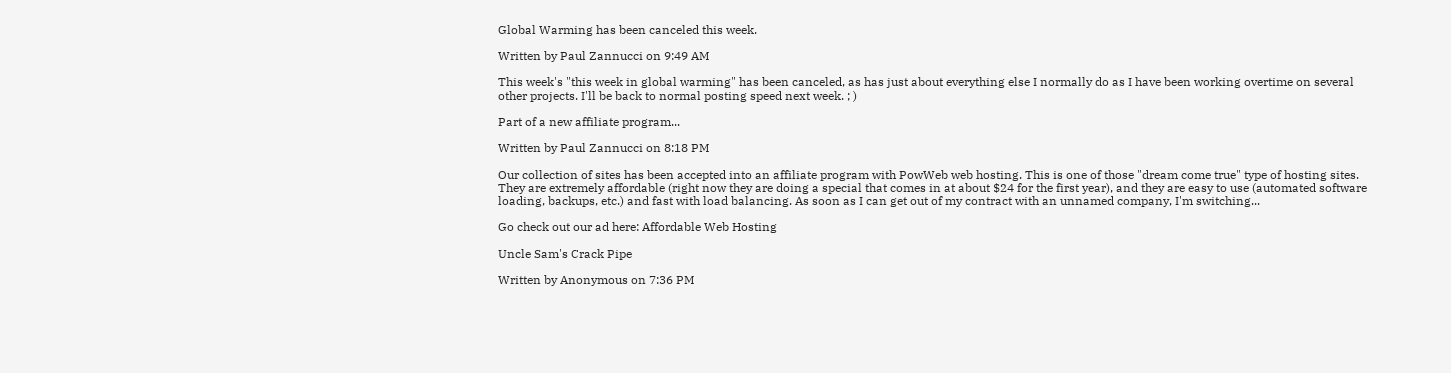Global Warming has been canceled this week.

Written by Paul Zannucci on 9:49 AM

This week's "this week in global warming" has been canceled, as has just about everything else I normally do as I have been working overtime on several other projects. I'll be back to normal posting speed next week. ; )

Part of a new affiliate program...

Written by Paul Zannucci on 8:18 PM

Our collection of sites has been accepted into an affiliate program with PowWeb web hosting. This is one of those "dream come true" type of hosting sites. They are extremely affordable (right now they are doing a special that comes in at about $24 for the first year), and they are easy to use (automated software loading, backups, etc.) and fast with load balancing. As soon as I can get out of my contract with an unnamed company, I'm switching...

Go check out our ad here: Affordable Web Hosting

Uncle Sam's Crack Pipe

Written by Anonymous on 7:36 PM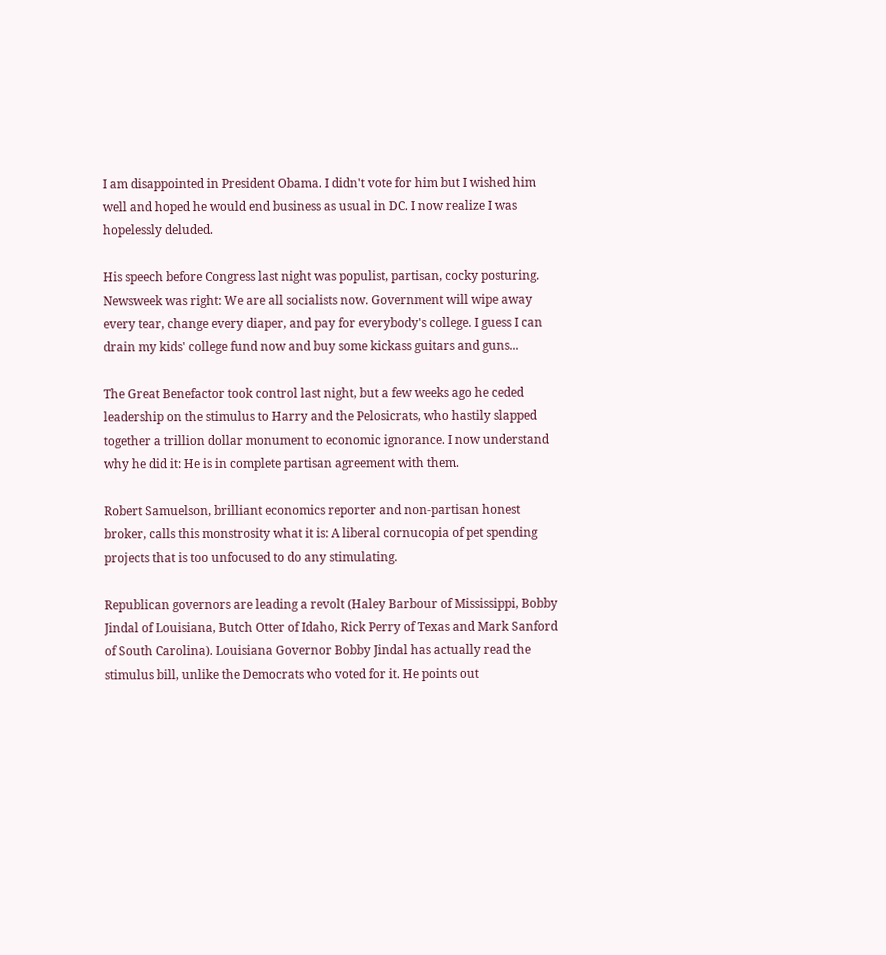I am disappointed in President Obama. I didn't vote for him but I wished him well and hoped he would end business as usual in DC. I now realize I was hopelessly deluded.

His speech before Congress last night was populist, partisan, cocky posturing. Newsweek was right: We are all socialists now. Government will wipe away every tear, change every diaper, and pay for everybody's college. I guess I can drain my kids' college fund now and buy some kickass guitars and guns...

The Great Benefactor took control last night, but a few weeks ago he ceded leadership on the stimulus to Harry and the Pelosicrats, who hastily slapped together a trillion dollar monument to economic ignorance. I now understand why he did it: He is in complete partisan agreement with them.

Robert Samuelson, brilliant economics reporter and non-partisan honest broker, calls this monstrosity what it is: A liberal cornucopia of pet spending projects that is too unfocused to do any stimulating.

Republican governors are leading a revolt (Haley Barbour of Mississippi, Bobby Jindal of Louisiana, Butch Otter of Idaho, Rick Perry of Texas and Mark Sanford of South Carolina). Louisiana Governor Bobby Jindal has actually read the stimulus bill, unlike the Democrats who voted for it. He points out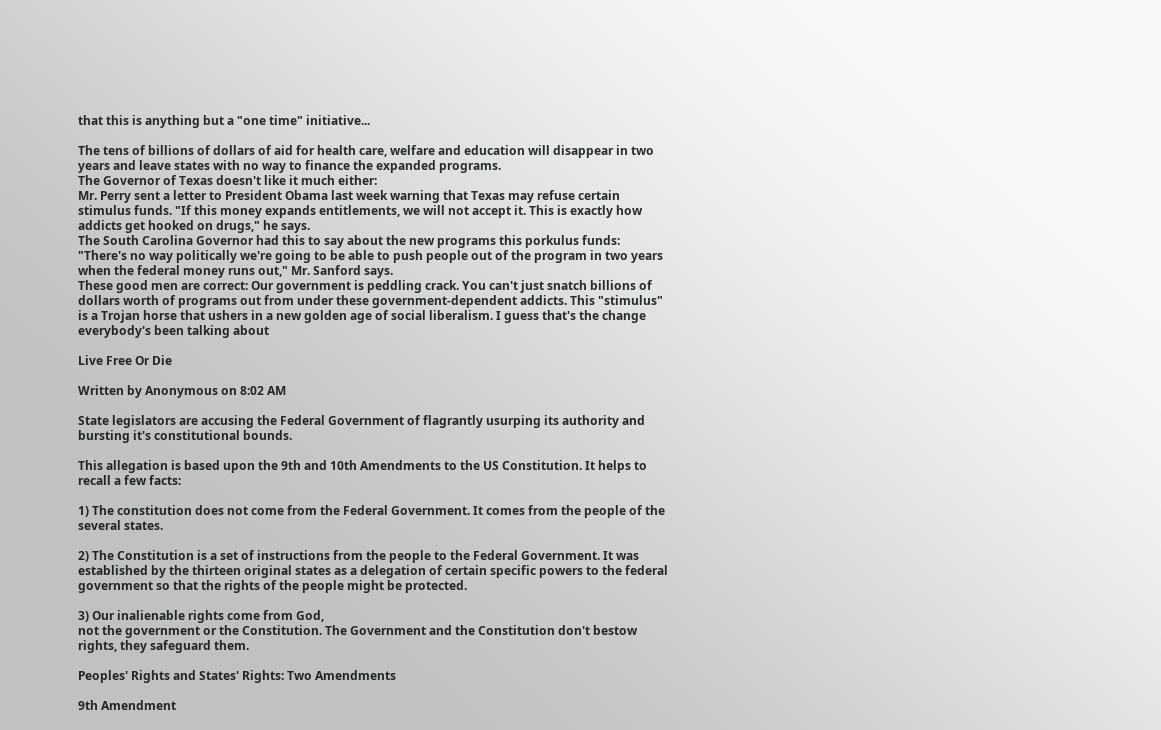that this is anything but a "one time" initiative...

The tens of billions of dollars of aid for health care, welfare and education will disappear in two years and leave states with no way to finance the expanded programs.
The Governor of Texas doesn't like it much either:
Mr. Perry sent a letter to President Obama last week warning that Texas may refuse certain stimulus funds. "If this money expands entitlements, we will not accept it. This is exactly how addicts get hooked on drugs," he says.
The South Carolina Governor had this to say about the new programs this porkulus funds:
"There's no way politically we're going to be able to push people out of the program in two years when the federal money runs out," Mr. Sanford says.
These good men are correct: Our government is peddling crack. You can't just snatch billions of dollars worth of programs out from under these government-dependent addicts. This "stimulus" is a Trojan horse that ushers in a new golden age of social liberalism. I guess that's the change everybody's been talking about

Live Free Or Die

Written by Anonymous on 8:02 AM

State legislators are accusing the Federal Government of flagrantly usurping its authority and bursting it's constitutional bounds.

This allegation is based upon the 9th and 10th Amendments to the US Constitution. It helps to recall a few facts:

1) The constitution does not come from the Federal Government. It comes from the people of the several states.

2) The Constitution is a set of instructions from the people to the Federal Government. It was established by the thirteen original states as a delegation of certain specific powers to the federal government so that the rights of the people might be protected.

3) Our inalienable rights come from God,
not the government or the Constitution. The Government and the Constitution don't bestow rights, they safeguard them.

Peoples' Rights and States' Rights: Two Amendments

9th Amendment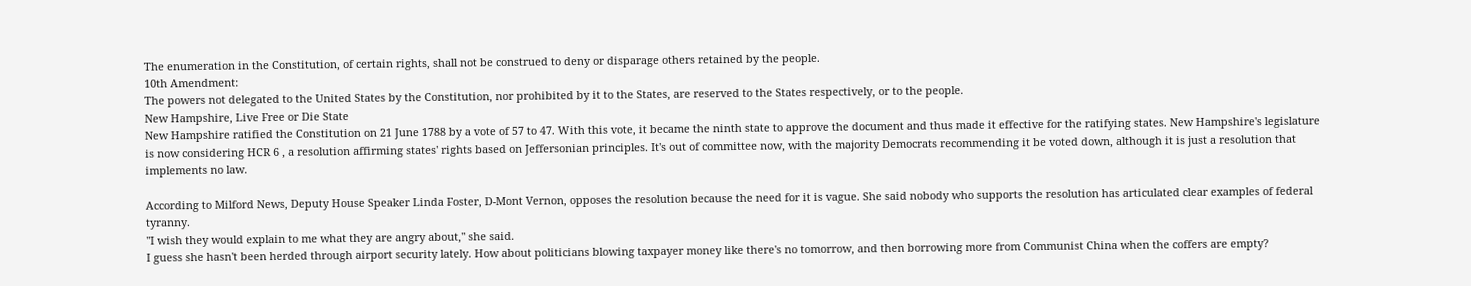The enumeration in the Constitution, of certain rights, shall not be construed to deny or disparage others retained by the people.
10th Amendment:
The powers not delegated to the United States by the Constitution, nor prohibited by it to the States, are reserved to the States respectively, or to the people.
New Hampshire, Live Free or Die State
New Hampshire ratified the Constitution on 21 June 1788 by a vote of 57 to 47. With this vote, it became the ninth state to approve the document and thus made it effective for the ratifying states. New Hampshire's legislature is now considering HCR 6 , a resolution affirming states' rights based on Jeffersonian principles. It's out of committee now, with the majority Democrats recommending it be voted down, although it is just a resolution that implements no law.

According to Milford News, Deputy House Speaker Linda Foster, D-Mont Vernon, opposes the resolution because the need for it is vague. She said nobody who supports the resolution has articulated clear examples of federal tyranny.
"I wish they would explain to me what they are angry about," she said.
I guess she hasn't been herded through airport security lately. How about politicians blowing taxpayer money like there's no tomorrow, and then borrowing more from Communist China when the coffers are empty?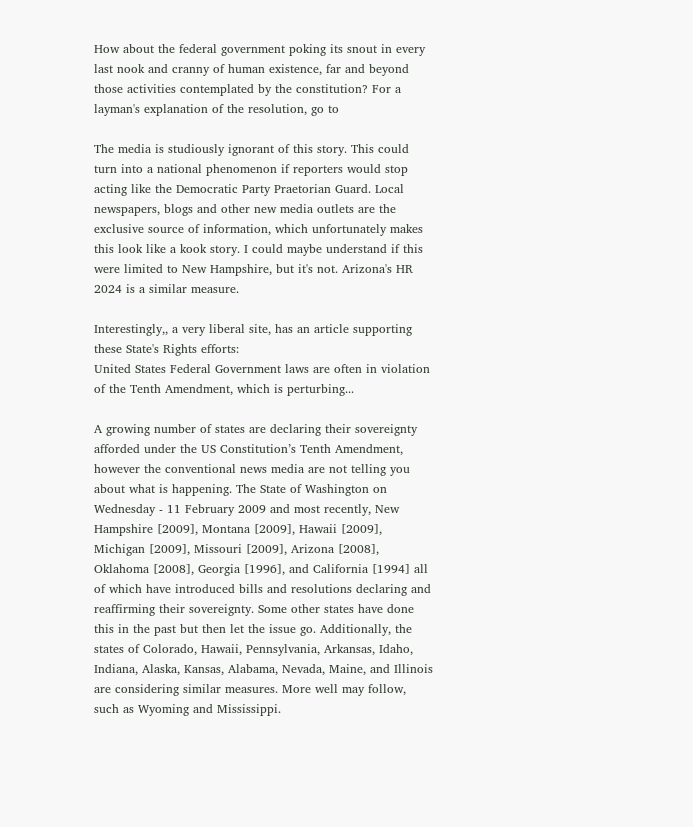How about the federal government poking its snout in every last nook and cranny of human existence, far and beyond those activities contemplated by the constitution? For a layman's explanation of the resolution, go to

The media is studiously ignorant of this story. This could turn into a national phenomenon if reporters would stop acting like the Democratic Party Praetorian Guard. Local newspapers, blogs and other new media outlets are the exclusive source of information, which unfortunately makes this look like a kook story. I could maybe understand if this were limited to New Hampshire, but it's not. Arizona's HR 2024 is a similar measure.

Interestingly,, a very liberal site, has an article supporting these State's Rights efforts:
United States Federal Government laws are often in violation of the Tenth Amendment, which is perturbing...

A growing number of states are declaring their sovereignty afforded under the US Constitution’s Tenth Amendment, however the conventional news media are not telling you about what is happening. The State of Washington on Wednesday - 11 February 2009 and most recently, New Hampshire [2009], Montana [2009], Hawaii [2009], Michigan [2009], Missouri [2009], Arizona [2008], Oklahoma [2008], Georgia [1996], and California [1994] all of which have introduced bills and resolutions declaring and reaffirming their sovereignty. Some other states have done this in the past but then let the issue go. Additionally, the states of Colorado, Hawaii, Pennsylvania, Arkansas, Idaho, Indiana, Alaska, Kansas, Alabama, Nevada, Maine, and Illinois are considering similar measures. More well may follow, such as Wyoming and Mississippi.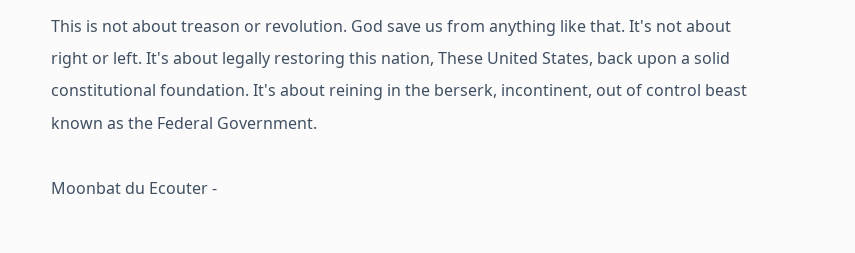This is not about treason or revolution. God save us from anything like that. It's not about right or left. It's about legally restoring this nation, These United States, back upon a solid constitutional foundation. It's about reining in the berserk, incontinent, out of control beast known as the Federal Government.

Moonbat du Ecouter -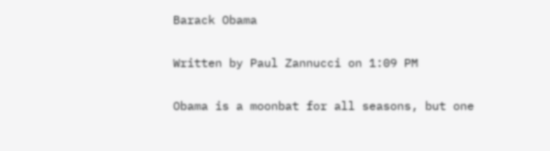Barack Obama

Written by Paul Zannucci on 1:09 PM

Obama is a moonbat for all seasons, but one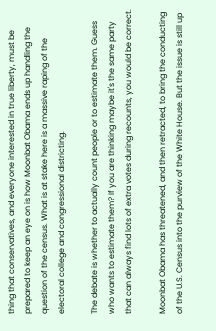thing that conservatives, and everyone interested in true liberty, must be prepared to keep an eye on is how Moonbat Obama ends up handling the question of the census. What is at stake here is a massive raping of the electoral college and congressional districting.

The debate is whether to actually count people or to estimate them. Guess who wants to estimate them? If you are thinking maybe it's the same party that can always find lots of extra votes during recounts, you would be correct.

Moonbat Obama has threatened, and then retracted, to bring the conducting of the U.S. Census into the purview of the White House. But the issue is still up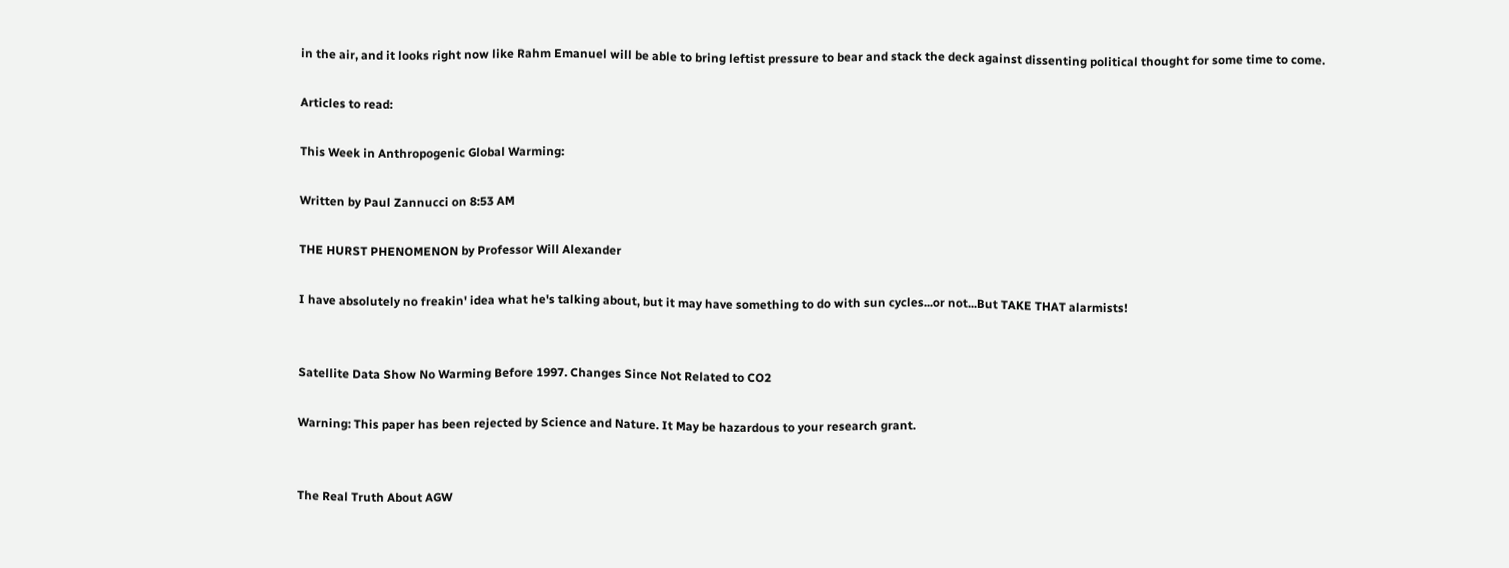in the air, and it looks right now like Rahm Emanuel will be able to bring leftist pressure to bear and stack the deck against dissenting political thought for some time to come.

Articles to read:

This Week in Anthropogenic Global Warming:

Written by Paul Zannucci on 8:53 AM

THE HURST PHENOMENON by Professor Will Alexander

I have absolutely no freakin' idea what he's talking about, but it may have something to do with sun cycles...or not...But TAKE THAT alarmists!


Satellite Data Show No Warming Before 1997. Changes Since Not Related to CO2

Warning: This paper has been rejected by Science and Nature. It May be hazardous to your research grant.


The Real Truth About AGW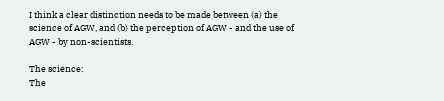I think a clear distinction needs to be made between (a) the science of AGW, and (b) the perception of AGW - and the use of AGW - by non-scientists.

The science:
The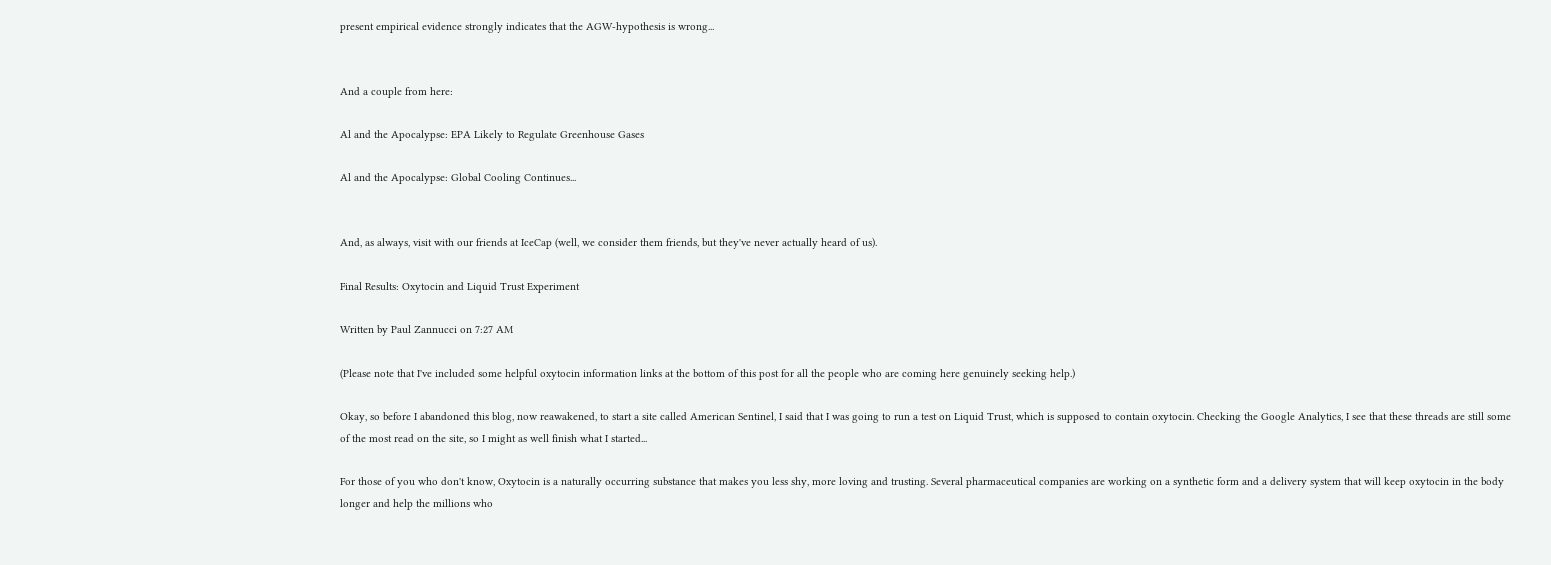present empirical evidence strongly indicates that the AGW-hypothesis is wrong...


And a couple from here:

Al and the Apocalypse: EPA Likely to Regulate Greenhouse Gases

Al and the Apocalypse: Global Cooling Continues...


And, as always, visit with our friends at IceCap (well, we consider them friends, but they've never actually heard of us).

Final Results: Oxytocin and Liquid Trust Experiment

Written by Paul Zannucci on 7:27 AM

(Please note that I've included some helpful oxytocin information links at the bottom of this post for all the people who are coming here genuinely seeking help.)

Okay, so before I abandoned this blog, now reawakened, to start a site called American Sentinel, I said that I was going to run a test on Liquid Trust, which is supposed to contain oxytocin. Checking the Google Analytics, I see that these threads are still some of the most read on the site, so I might as well finish what I started...

For those of you who don't know, Oxytocin is a naturally occurring substance that makes you less shy, more loving and trusting. Several pharmaceutical companies are working on a synthetic form and a delivery system that will keep oxytocin in the body longer and help the millions who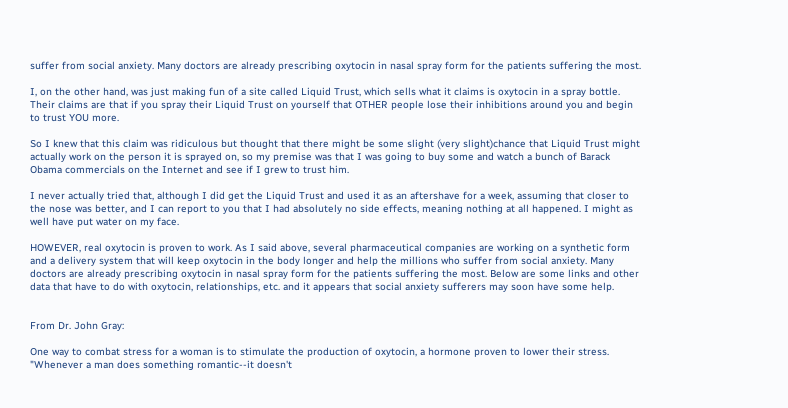suffer from social anxiety. Many doctors are already prescribing oxytocin in nasal spray form for the patients suffering the most.

I, on the other hand, was just making fun of a site called Liquid Trust, which sells what it claims is oxytocin in a spray bottle. Their claims are that if you spray their Liquid Trust on yourself that OTHER people lose their inhibitions around you and begin to trust YOU more.

So I knew that this claim was ridiculous but thought that there might be some slight (very slight)chance that Liquid Trust might actually work on the person it is sprayed on, so my premise was that I was going to buy some and watch a bunch of Barack Obama commercials on the Internet and see if I grew to trust him.

I never actually tried that, although I did get the Liquid Trust and used it as an aftershave for a week, assuming that closer to the nose was better, and I can report to you that I had absolutely no side effects, meaning nothing at all happened. I might as well have put water on my face.

HOWEVER, real oxytocin is proven to work. As I said above, several pharmaceutical companies are working on a synthetic form and a delivery system that will keep oxytocin in the body longer and help the millions who suffer from social anxiety. Many doctors are already prescribing oxytocin in nasal spray form for the patients suffering the most. Below are some links and other data that have to do with oxytocin, relationships, etc. and it appears that social anxiety sufferers may soon have some help.


From Dr. John Gray:

One way to combat stress for a woman is to stimulate the production of oxytocin, a hormone proven to lower their stress. "Whenever a man does something romantic--it doesn't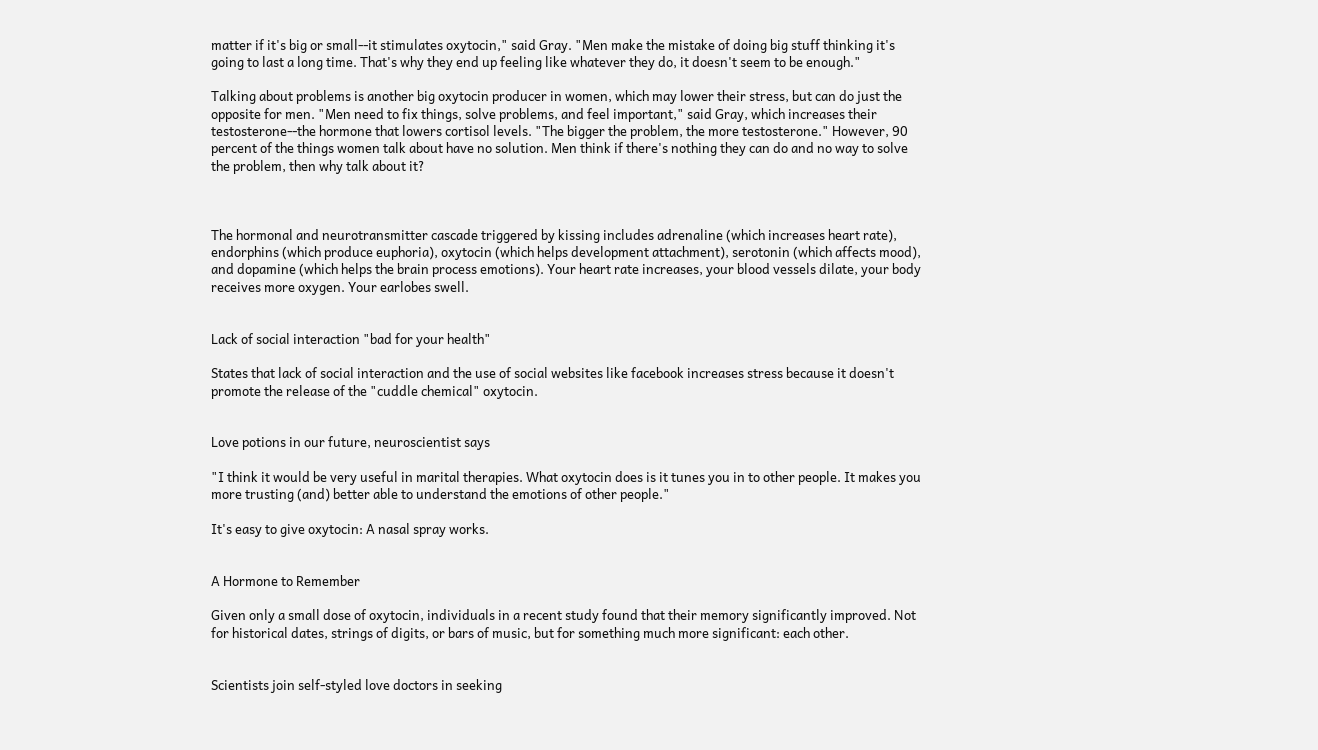matter if it's big or small--it stimulates oxytocin," said Gray. "Men make the mistake of doing big stuff thinking it's going to last a long time. That's why they end up feeling like whatever they do, it doesn't seem to be enough."

Talking about problems is another big oxytocin producer in women, which may lower their stress, but can do just the opposite for men. "Men need to fix things, solve problems, and feel important," said Gray, which increases their testosterone--the hormone that lowers cortisol levels. "The bigger the problem, the more testosterone." However, 90 percent of the things women talk about have no solution. Men think if there's nothing they can do and no way to solve the problem, then why talk about it?



The hormonal and neurotransmitter cascade triggered by kissing includes adrenaline (which increases heart rate), endorphins (which produce euphoria), oxytocin (which helps development attachment), serotonin (which affects mood), and dopamine (which helps the brain process emotions). Your heart rate increases, your blood vessels dilate, your body receives more oxygen. Your earlobes swell.


Lack of social interaction "bad for your health"

States that lack of social interaction and the use of social websites like facebook increases stress because it doesn't promote the release of the "cuddle chemical" oxytocin.


Love potions in our future, neuroscientist says

"I think it would be very useful in marital therapies. What oxytocin does is it tunes you in to other people. It makes you more trusting (and) better able to understand the emotions of other people."

It's easy to give oxytocin: A nasal spray works.


A Hormone to Remember

Given only a small dose of oxytocin, individuals in a recent study found that their memory significantly improved. Not for historical dates, strings of digits, or bars of music, but for something much more significant: each other.


Scientists join self-styled love doctors in seeking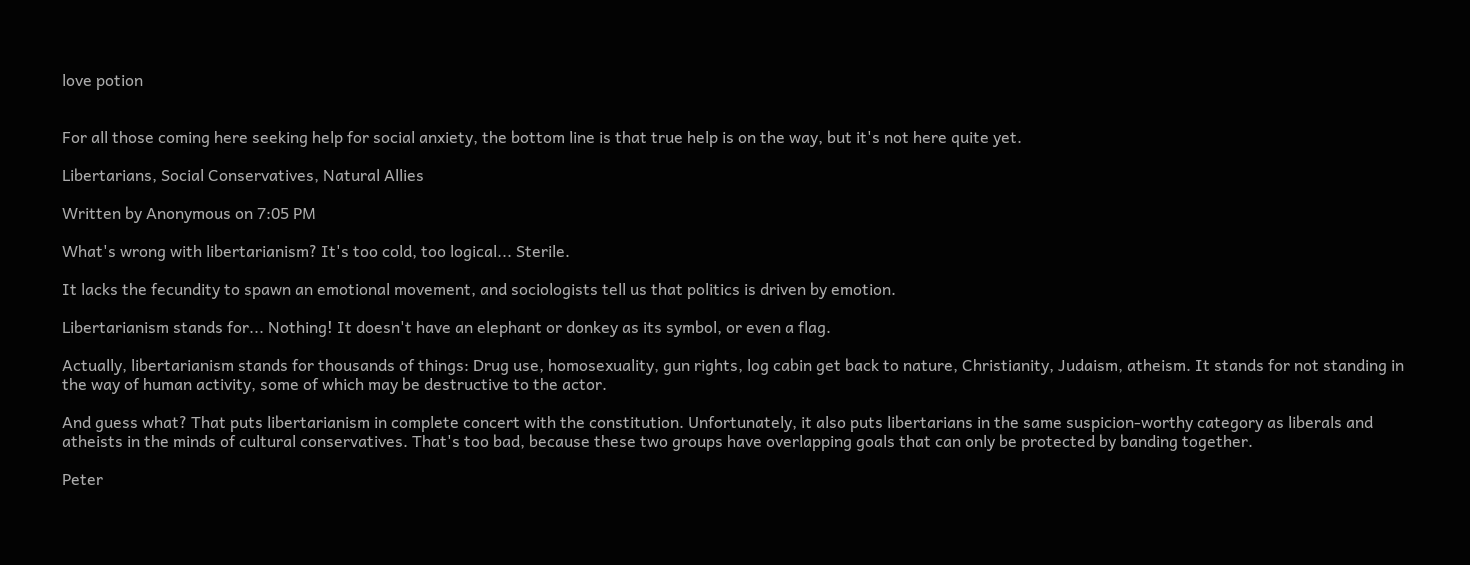love potion


For all those coming here seeking help for social anxiety, the bottom line is that true help is on the way, but it's not here quite yet.

Libertarians, Social Conservatives, Natural Allies

Written by Anonymous on 7:05 PM

What's wrong with libertarianism? It's too cold, too logical... Sterile.

It lacks the fecundity to spawn an emotional movement, and sociologists tell us that politics is driven by emotion.

Libertarianism stands for... Nothing! It doesn't have an elephant or donkey as its symbol, or even a flag.

Actually, libertarianism stands for thousands of things: Drug use, homosexuality, gun rights, log cabin get back to nature, Christianity, Judaism, atheism. It stands for not standing in the way of human activity, some of which may be destructive to the actor.

And guess what? That puts libertarianism in complete concert with the constitution. Unfortunately, it also puts libertarians in the same suspicion-worthy category as liberals and atheists in the minds of cultural conservatives. That's too bad, because these two groups have overlapping goals that can only be protected by banding together.

Peter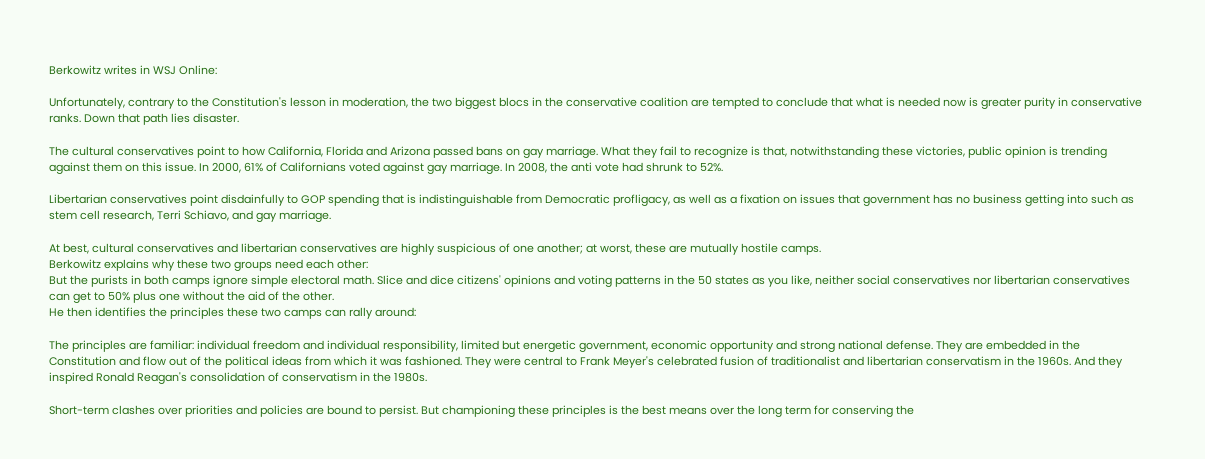Berkowitz writes in WSJ Online:

Unfortunately, contrary to the Constitution's lesson in moderation, the two biggest blocs in the conservative coalition are tempted to conclude that what is needed now is greater purity in conservative ranks. Down that path lies disaster.

The cultural conservatives point to how California, Florida and Arizona passed bans on gay marriage. What they fail to recognize is that, notwithstanding these victories, public opinion is trending against them on this issue. In 2000, 61% of Californians voted against gay marriage. In 2008, the anti vote had shrunk to 52%.

Libertarian conservatives point disdainfully to GOP spending that is indistinguishable from Democratic profligacy, as well as a fixation on issues that government has no business getting into such as stem cell research, Terri Schiavo, and gay marriage.

At best, cultural conservatives and libertarian conservatives are highly suspicious of one another; at worst, these are mutually hostile camps.
Berkowitz explains why these two groups need each other:
But the purists in both camps ignore simple electoral math. Slice and dice citizens' opinions and voting patterns in the 50 states as you like, neither social conservatives nor libertarian conservatives can get to 50% plus one without the aid of the other.
He then identifies the principles these two camps can rally around:

The principles are familiar: individual freedom and individual responsibility, limited but energetic government, economic opportunity and strong national defense. They are embedded in the Constitution and flow out of the political ideas from which it was fashioned. They were central to Frank Meyer's celebrated fusion of traditionalist and libertarian conservatism in the 1960s. And they inspired Ronald Reagan's consolidation of conservatism in the 1980s.

Short-term clashes over priorities and policies are bound to persist. But championing these principles is the best means over the long term for conserving the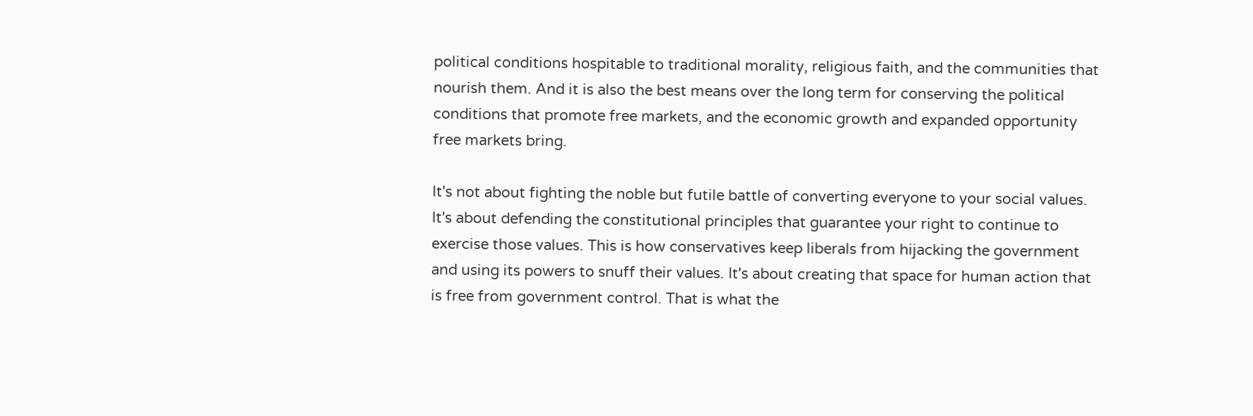political conditions hospitable to traditional morality, religious faith, and the communities that nourish them. And it is also the best means over the long term for conserving the political conditions that promote free markets, and the economic growth and expanded opportunity free markets bring.

It's not about fighting the noble but futile battle of converting everyone to your social values. It's about defending the constitutional principles that guarantee your right to continue to exercise those values. This is how conservatives keep liberals from hijacking the government and using its powers to snuff their values. It's about creating that space for human action that is free from government control. That is what the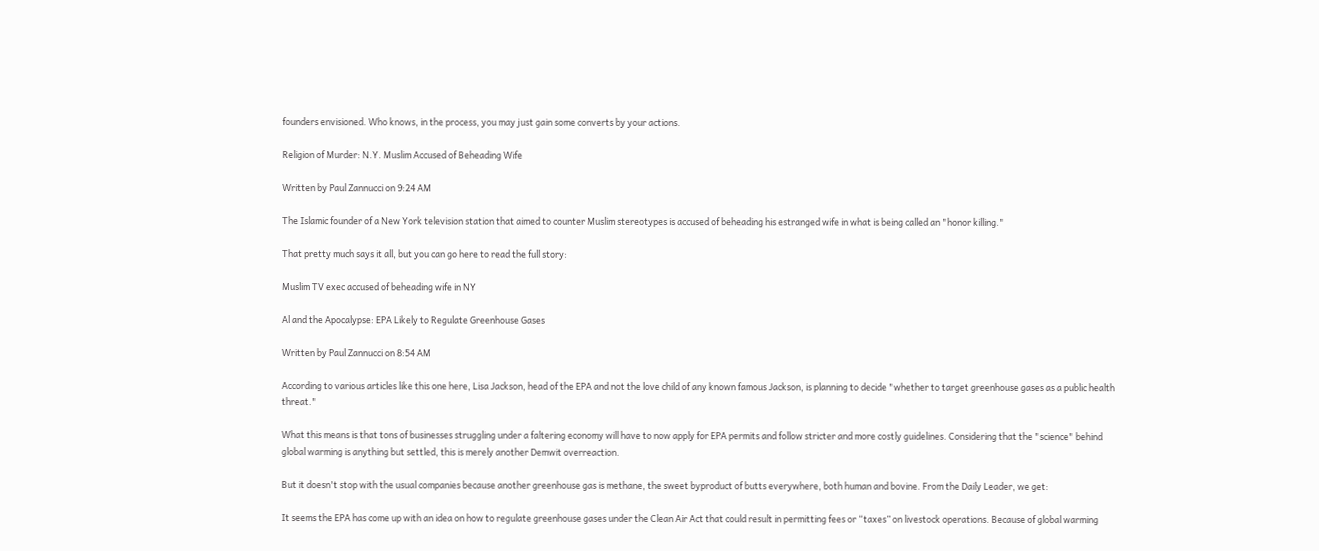founders envisioned. Who knows, in the process, you may just gain some converts by your actions.

Religion of Murder: N.Y. Muslim Accused of Beheading Wife

Written by Paul Zannucci on 9:24 AM

The Islamic founder of a New York television station that aimed to counter Muslim stereotypes is accused of beheading his estranged wife in what is being called an "honor killing."

That pretty much says it all, but you can go here to read the full story:

Muslim TV exec accused of beheading wife in NY

Al and the Apocalypse: EPA Likely to Regulate Greenhouse Gases

Written by Paul Zannucci on 8:54 AM

According to various articles like this one here, Lisa Jackson, head of the EPA and not the love child of any known famous Jackson, is planning to decide "whether to target greenhouse gases as a public health threat."

What this means is that tons of businesses struggling under a faltering economy will have to now apply for EPA permits and follow stricter and more costly guidelines. Considering that the "science" behind global warming is anything but settled, this is merely another Demwit overreaction.

But it doesn't stop with the usual companies because another greenhouse gas is methane, the sweet byproduct of butts everywhere, both human and bovine. From the Daily Leader, we get:

It seems the EPA has come up with an idea on how to regulate greenhouse gases under the Clean Air Act that could result in permitting fees or “taxes” on livestock operations. Because of global warming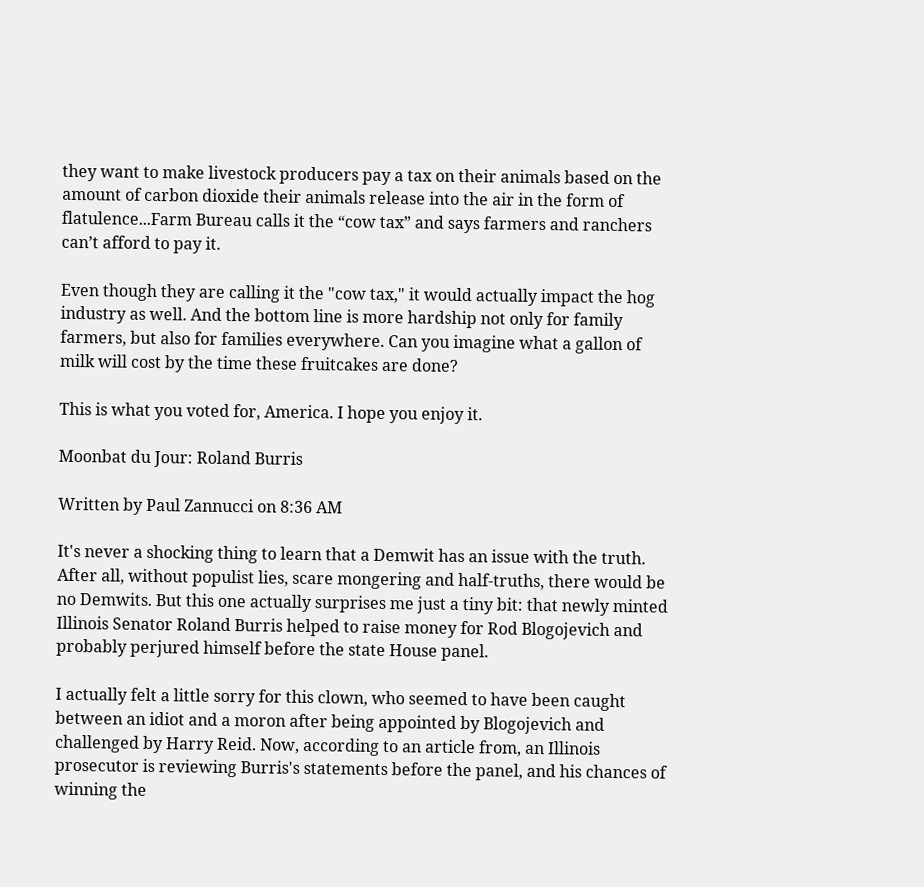they want to make livestock producers pay a tax on their animals based on the amount of carbon dioxide their animals release into the air in the form of flatulence...Farm Bureau calls it the “cow tax” and says farmers and ranchers can’t afford to pay it.

Even though they are calling it the "cow tax," it would actually impact the hog industry as well. And the bottom line is more hardship not only for family farmers, but also for families everywhere. Can you imagine what a gallon of milk will cost by the time these fruitcakes are done?

This is what you voted for, America. I hope you enjoy it.

Moonbat du Jour: Roland Burris

Written by Paul Zannucci on 8:36 AM

It's never a shocking thing to learn that a Demwit has an issue with the truth. After all, without populist lies, scare mongering and half-truths, there would be no Demwits. But this one actually surprises me just a tiny bit: that newly minted Illinois Senator Roland Burris helped to raise money for Rod Blogojevich and probably perjured himself before the state House panel.

I actually felt a little sorry for this clown, who seemed to have been caught between an idiot and a moron after being appointed by Blogojevich and challenged by Harry Reid. Now, according to an article from, an Illinois prosecutor is reviewing Burris's statements before the panel, and his chances of winning the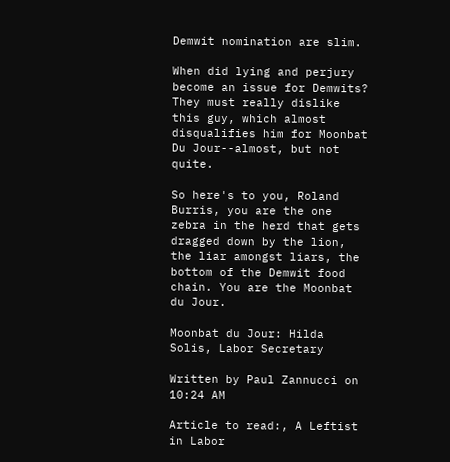Demwit nomination are slim.

When did lying and perjury become an issue for Demwits? They must really dislike this guy, which almost disqualifies him for Moonbat Du Jour--almost, but not quite.

So here's to you, Roland Burris, you are the one zebra in the herd that gets dragged down by the lion, the liar amongst liars, the bottom of the Demwit food chain. You are the Moonbat du Jour.

Moonbat du Jour: Hilda Solis, Labor Secretary

Written by Paul Zannucci on 10:24 AM

Article to read:, A Leftist in Labor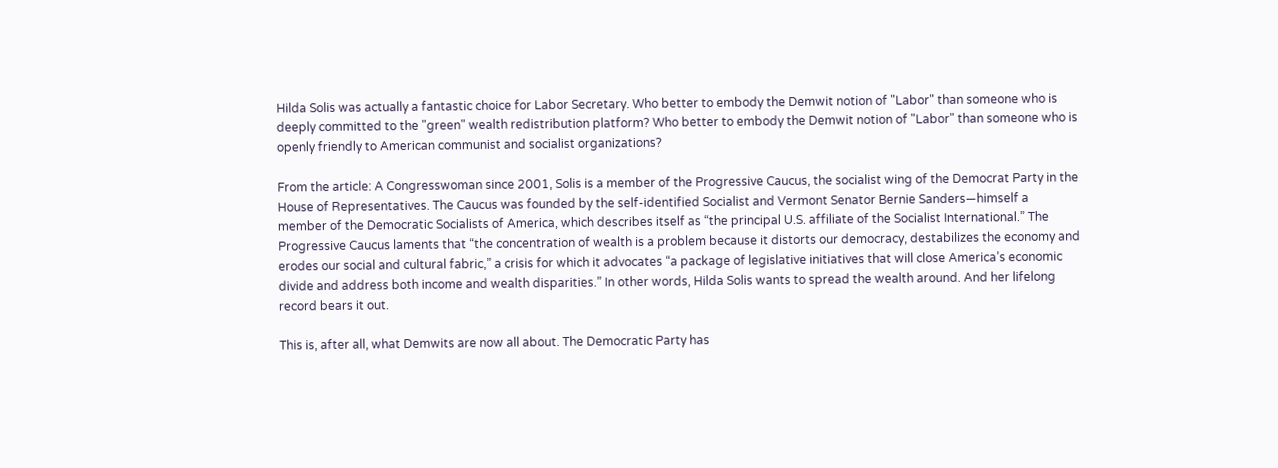Hilda Solis was actually a fantastic choice for Labor Secretary. Who better to embody the Demwit notion of "Labor" than someone who is deeply committed to the "green" wealth redistribution platform? Who better to embody the Demwit notion of "Labor" than someone who is openly friendly to American communist and socialist organizations?

From the article: A Congresswoman since 2001, Solis is a member of the Progressive Caucus, the socialist wing of the Democrat Party in the House of Representatives. The Caucus was founded by the self-identified Socialist and Vermont Senator Bernie Sanders—himself a member of the Democratic Socialists of America, which describes itself as “the principal U.S. affiliate of the Socialist International.” The Progressive Caucus laments that “the concentration of wealth is a problem because it distorts our democracy, destabilizes the economy and erodes our social and cultural fabric,” a crisis for which it advocates “a package of legislative initiatives that will close America’s economic divide and address both income and wealth disparities.” In other words, Hilda Solis wants to spread the wealth around. And her lifelong record bears it out.

This is, after all, what Demwits are now all about. The Democratic Party has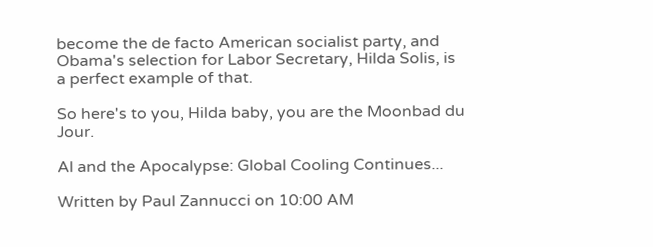become the de facto American socialist party, and Obama's selection for Labor Secretary, Hilda Solis, is a perfect example of that.

So here's to you, Hilda baby, you are the Moonbad du Jour.

Al and the Apocalypse: Global Cooling Continues...

Written by Paul Zannucci on 10:00 AM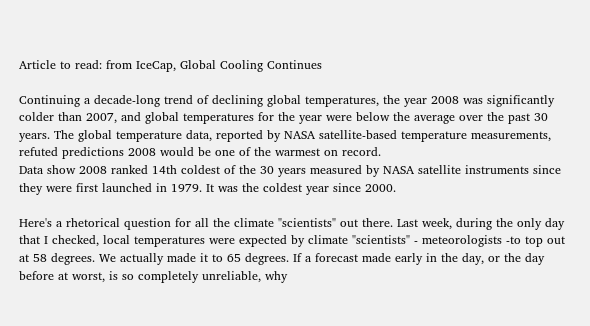Article to read: from IceCap, Global Cooling Continues

Continuing a decade-long trend of declining global temperatures, the year 2008 was significantly colder than 2007, and global temperatures for the year were below the average over the past 30 years. The global temperature data, reported by NASA satellite-based temperature measurements, refuted predictions 2008 would be one of the warmest on record.
Data show 2008 ranked 14th coldest of the 30 years measured by NASA satellite instruments since they were first launched in 1979. It was the coldest year since 2000.

Here's a rhetorical question for all the climate "scientists" out there. Last week, during the only day that I checked, local temperatures were expected by climate "scientists" - meteorologists -to top out at 58 degrees. We actually made it to 65 degrees. If a forecast made early in the day, or the day before at worst, is so completely unreliable, why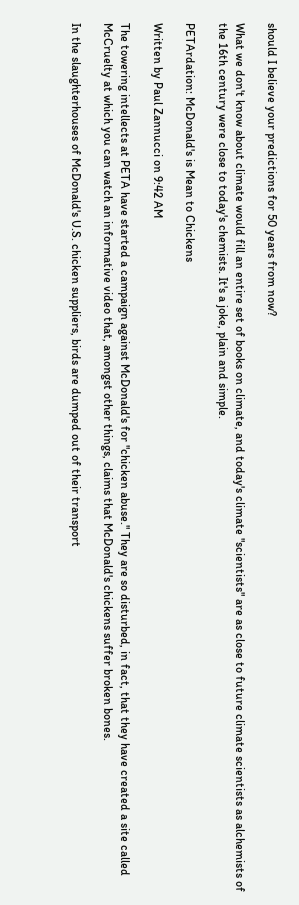should I believe your predictions for 50 years from now?

What we don't know about climate would fill an entire set of books on climate, and today's climate "scientists" are as close to future climate scientists as alchemists of the 16th century were close to today's chemists. It's a joke, plain and simple.

PETArdation: McDonald's is Mean to Chickens

Written by Paul Zannucci on 9:42 AM

The towering intellects at PETA have started a campaign against McDonald's for "chicken abuse." They are so disturbed, in fact, that they have created a site called McCruelty at which you can watch an informative video that, amongst other things, claims that McDonald's chickens suffer broken bones.

In the slaughterhouses of McDonald's U.S. chicken suppliers, birds are dumped out of their transport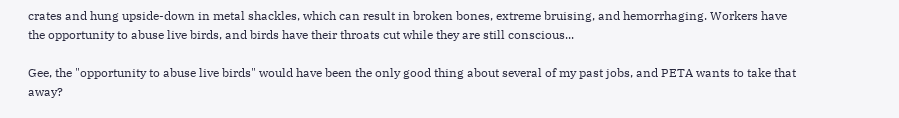crates and hung upside-down in metal shackles, which can result in broken bones, extreme bruising, and hemorrhaging. Workers have the opportunity to abuse live birds, and birds have their throats cut while they are still conscious...

Gee, the "opportunity to abuse live birds" would have been the only good thing about several of my past jobs, and PETA wants to take that away?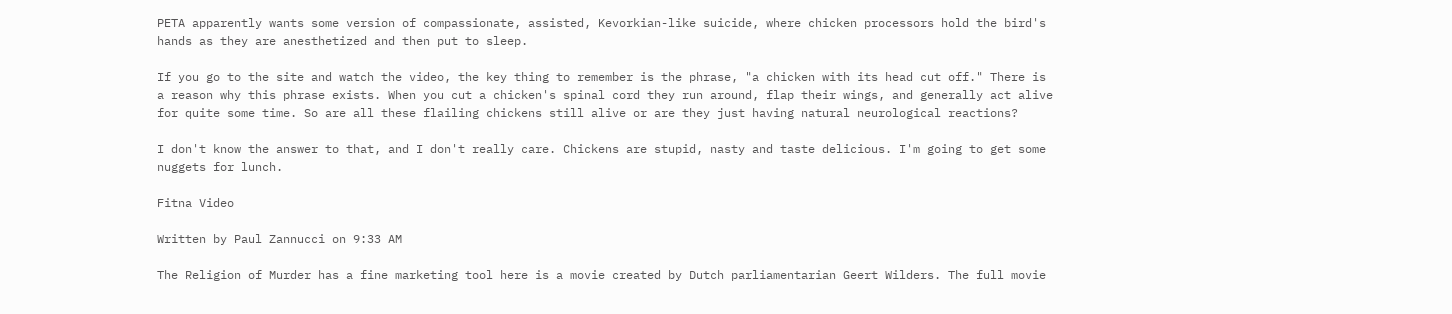PETA apparently wants some version of compassionate, assisted, Kevorkian-like suicide, where chicken processors hold the bird's hands as they are anesthetized and then put to sleep.

If you go to the site and watch the video, the key thing to remember is the phrase, "a chicken with its head cut off." There is a reason why this phrase exists. When you cut a chicken's spinal cord they run around, flap their wings, and generally act alive for quite some time. So are all these flailing chickens still alive or are they just having natural neurological reactions?

I don't know the answer to that, and I don't really care. Chickens are stupid, nasty and taste delicious. I'm going to get some nuggets for lunch.

Fitna Video

Written by Paul Zannucci on 9:33 AM

The Religion of Murder has a fine marketing tool here is a movie created by Dutch parliamentarian Geert Wilders. The full movie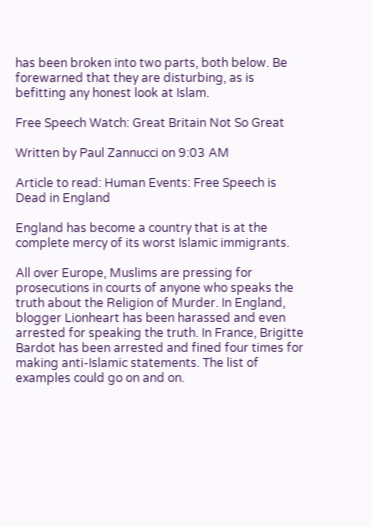has been broken into two parts, both below. Be forewarned that they are disturbing, as is befitting any honest look at Islam.

Free Speech Watch: Great Britain Not So Great

Written by Paul Zannucci on 9:03 AM

Article to read: Human Events: Free Speech is Dead in England

England has become a country that is at the complete mercy of its worst Islamic immigrants.

All over Europe, Muslims are pressing for prosecutions in courts of anyone who speaks the truth about the Religion of Murder. In England, blogger Lionheart has been harassed and even arrested for speaking the truth. In France, Brigitte Bardot has been arrested and fined four times for making anti-Islamic statements. The list of examples could go on and on.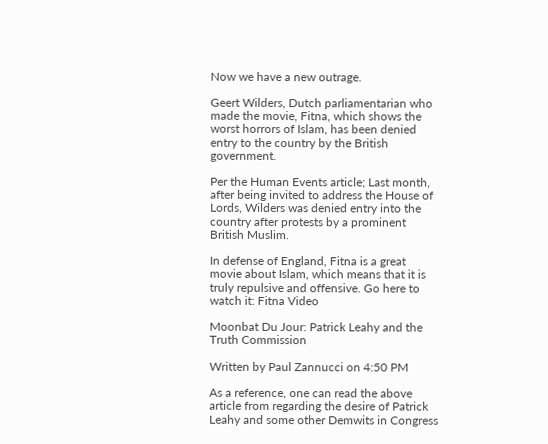Now we have a new outrage.

Geert Wilders, Dutch parliamentarian who made the movie, Fitna, which shows the worst horrors of Islam, has been denied entry to the country by the British government.

Per the Human Events article; Last month, after being invited to address the House of Lords, Wilders was denied entry into the country after protests by a prominent British Muslim.

In defense of England, Fitna is a great movie about Islam, which means that it is truly repulsive and offensive. Go here to watch it: Fitna Video

Moonbat Du Jour: Patrick Leahy and the Truth Commission

Written by Paul Zannucci on 4:50 PM

As a reference, one can read the above article from regarding the desire of Patrick Leahy and some other Demwits in Congress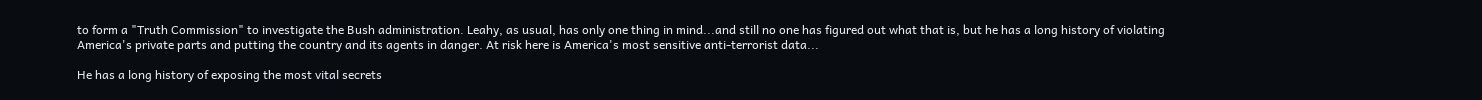to form a "Truth Commission" to investigate the Bush administration. Leahy, as usual, has only one thing in mind...and still no one has figured out what that is, but he has a long history of violating America's private parts and putting the country and its agents in danger. At risk here is America's most sensitive anti-terrorist data...

He has a long history of exposing the most vital secrets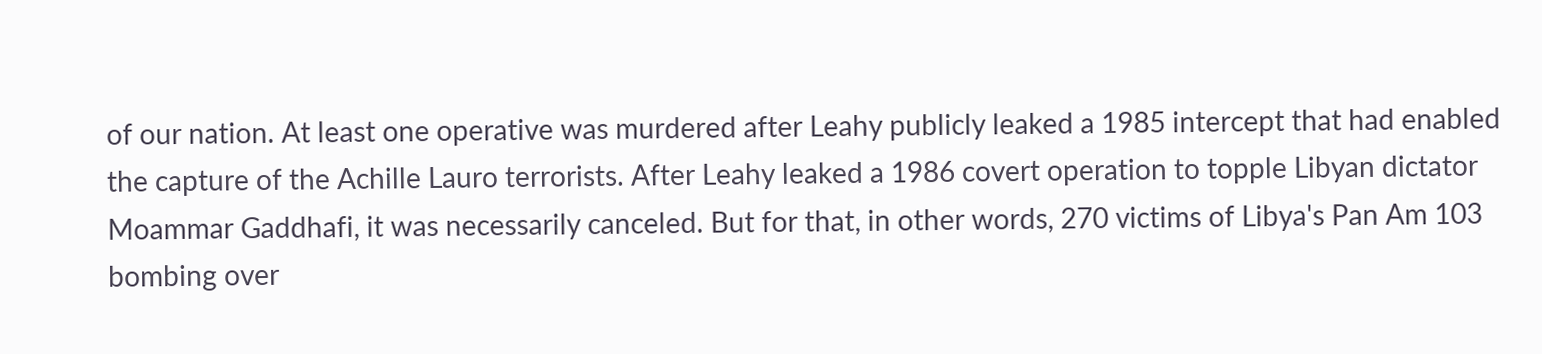of our nation. At least one operative was murdered after Leahy publicly leaked a 1985 intercept that had enabled the capture of the Achille Lauro terrorists. After Leahy leaked a 1986 covert operation to topple Libyan dictator Moammar Gaddhafi, it was necessarily canceled. But for that, in other words, 270 victims of Libya's Pan Am 103 bombing over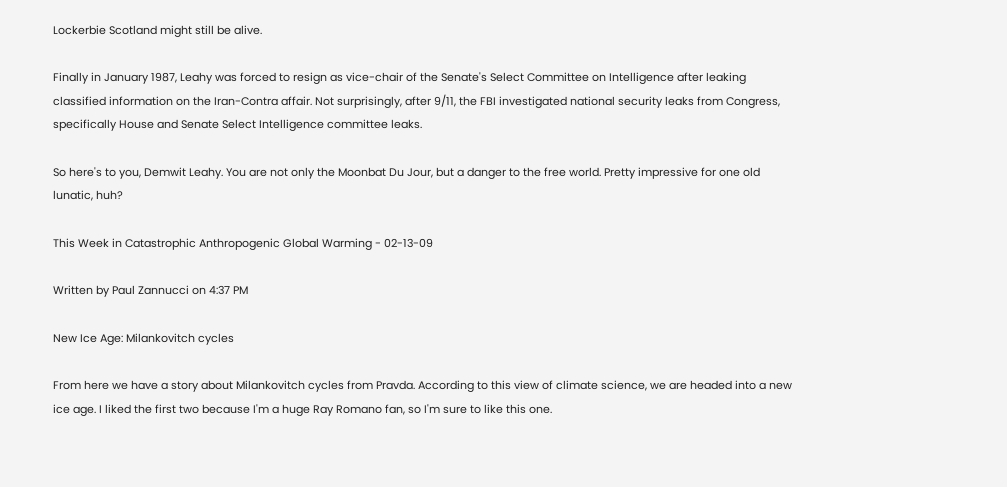Lockerbie Scotland might still be alive.

Finally in January 1987, Leahy was forced to resign as vice-chair of the Senate's Select Committee on Intelligence after leaking classified information on the Iran-Contra affair. Not surprisingly, after 9/11, the FBI investigated national security leaks from Congress, specifically House and Senate Select Intelligence committee leaks.

So here's to you, Demwit Leahy. You are not only the Moonbat Du Jour, but a danger to the free world. Pretty impressive for one old lunatic, huh?

This Week in Catastrophic Anthropogenic Global Warming - 02-13-09

Written by Paul Zannucci on 4:37 PM

New Ice Age: Milankovitch cycles

From here we have a story about Milankovitch cycles from Pravda. According to this view of climate science, we are headed into a new ice age. I liked the first two because I'm a huge Ray Romano fan, so I'm sure to like this one.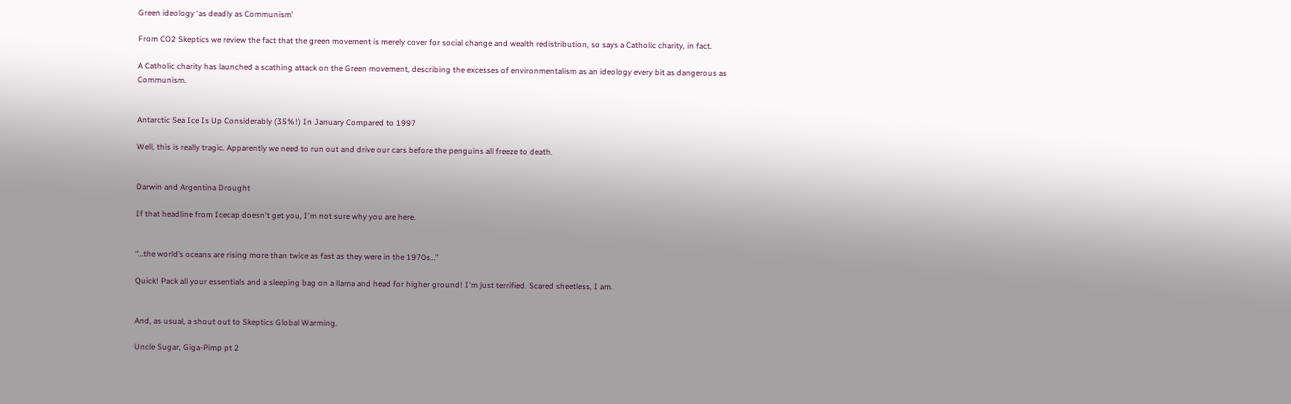Green ideology ‘as deadly as Communism’

From CO2 Skeptics we review the fact that the green movement is merely cover for social change and wealth redistribution, so says a Catholic charity, in fact.

A Catholic charity has launched a scathing attack on the Green movement, describing the excesses of environmentalism as an ideology every bit as dangerous as Communism.


Antarctic Sea Ice Is Up Considerably (35%!) In January Compared to 1997

Well, this is really tragic. Apparently we need to run out and drive our cars before the penguins all freeze to death.


Darwin and Argentina Drought

If that headline from Icecap doesn't get you, I'm not sure why you are here.


“…the world’s oceans are rising more than twice as fast as they were in the 1970s…”

Quick! Pack all your essentials and a sleeping bag on a llama and head for higher ground! I'm just terrified. Scared sheetless, I am.


And, as usual, a shout out to Skeptics Global Warming.

Uncle Sugar, Giga-Pimp pt 2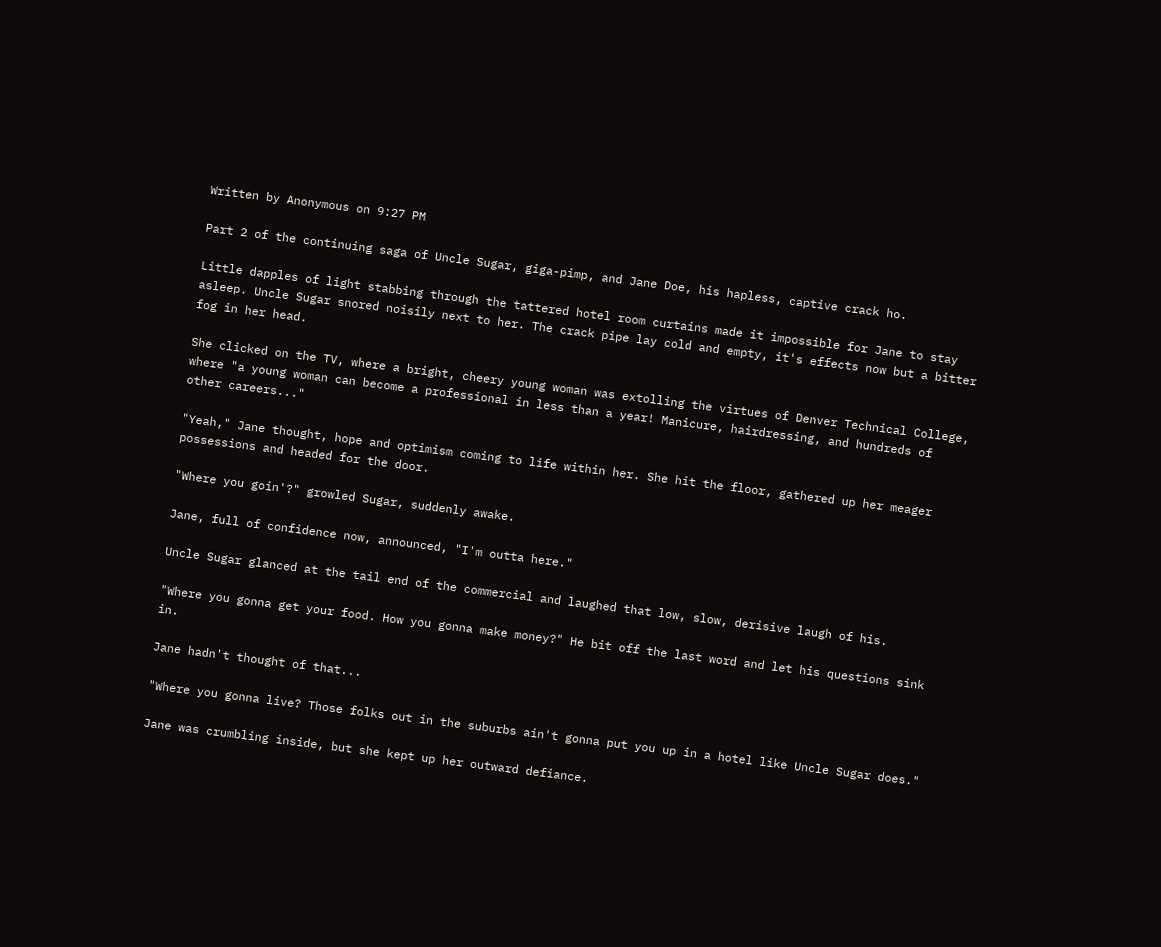Written by Anonymous on 9:27 PM

Part 2 of the continuing saga of Uncle Sugar, giga-pimp, and Jane Doe, his hapless, captive crack ho.

Little dapples of light stabbing through the tattered hotel room curtains made it impossible for Jane to stay asleep. Uncle Sugar snored noisily next to her. The crack pipe lay cold and empty, it's effects now but a bitter fog in her head.

She clicked on the TV, where a bright, cheery young woman was extolling the virtues of Denver Technical College, where "a young woman can become a professional in less than a year! Manicure, hairdressing, and hundreds of other careers..."

"Yeah," Jane thought, hope and optimism coming to life within her. She hit the floor, gathered up her meager possessions and headed for the door.

"Where you goin'?" growled Sugar, suddenly awake.

Jane, full of confidence now, announced, "I'm outta here."

Uncle Sugar glanced at the tail end of the commercial and laughed that low, slow, derisive laugh of his.

"Where you gonna get your food. How you gonna make money?" He bit off the last word and let his questions sink in.

Jane hadn't thought of that...

"Where you gonna live? Those folks out in the suburbs ain't gonna put you up in a hotel like Uncle Sugar does."

Jane was crumbling inside, but she kept up her outward defiance.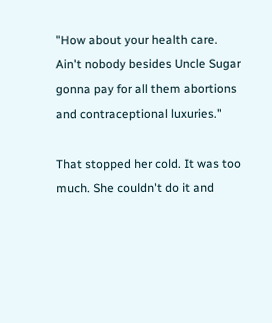"How about your health care. Ain't nobody besides Uncle Sugar gonna pay for all them abortions and contraceptional luxuries."

That stopped her cold. It was too much. She couldn't do it and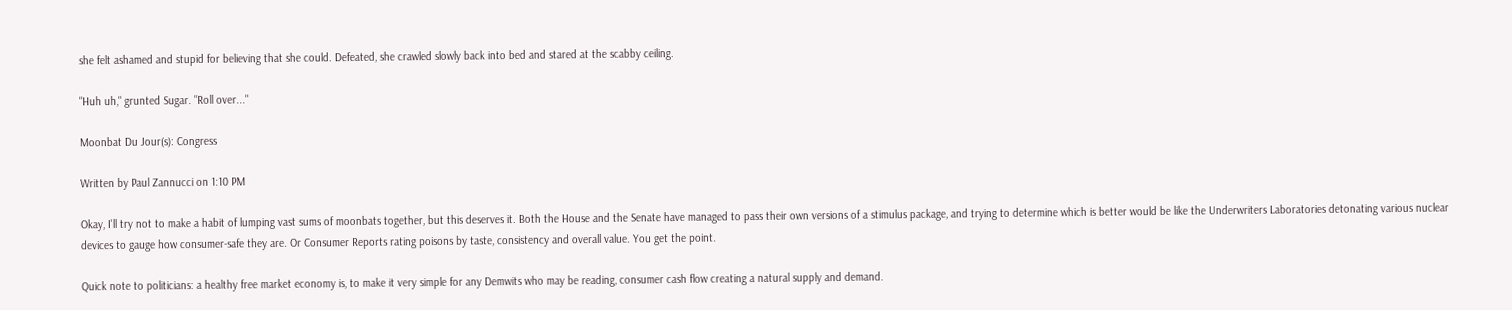she felt ashamed and stupid for believing that she could. Defeated, she crawled slowly back into bed and stared at the scabby ceiling.

"Huh uh," grunted Sugar. "Roll over..."

Moonbat Du Jour(s): Congress

Written by Paul Zannucci on 1:10 PM

Okay, I'll try not to make a habit of lumping vast sums of moonbats together, but this deserves it. Both the House and the Senate have managed to pass their own versions of a stimulus package, and trying to determine which is better would be like the Underwriters Laboratories detonating various nuclear devices to gauge how consumer-safe they are. Or Consumer Reports rating poisons by taste, consistency and overall value. You get the point.

Quick note to politicians: a healthy free market economy is, to make it very simple for any Demwits who may be reading, consumer cash flow creating a natural supply and demand.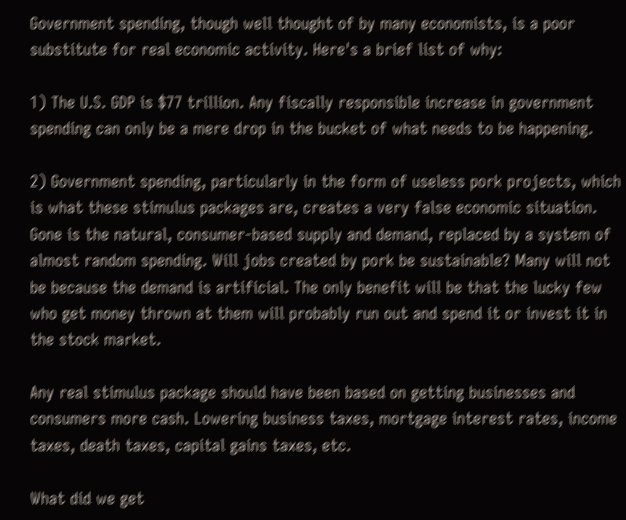Government spending, though well thought of by many economists, is a poor substitute for real economic activity. Here's a brief list of why:

1) The U.S. GDP is $77 trillion. Any fiscally responsible increase in government spending can only be a mere drop in the bucket of what needs to be happening.

2) Government spending, particularly in the form of useless pork projects, which is what these stimulus packages are, creates a very false economic situation. Gone is the natural, consumer-based supply and demand, replaced by a system of almost random spending. Will jobs created by pork be sustainable? Many will not be because the demand is artificial. The only benefit will be that the lucky few who get money thrown at them will probably run out and spend it or invest it in the stock market.

Any real stimulus package should have been based on getting businesses and consumers more cash. Lowering business taxes, mortgage interest rates, income taxes, death taxes, capital gains taxes, etc.

What did we get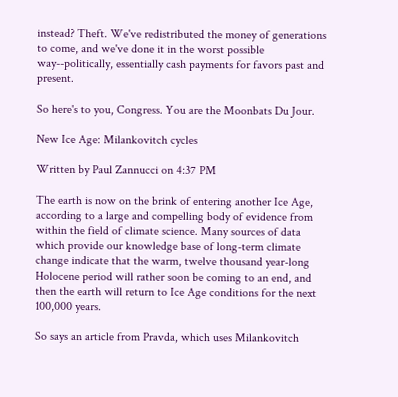instead? Theft. We've redistributed the money of generations to come, and we've done it in the worst possible way--politically, essentially cash payments for favors past and present.

So here's to you, Congress. You are the Moonbats Du Jour.

New Ice Age: Milankovitch cycles

Written by Paul Zannucci on 4:37 PM

The earth is now on the brink of entering another Ice Age, according to a large and compelling body of evidence from within the field of climate science. Many sources of data which provide our knowledge base of long-term climate change indicate that the warm, twelve thousand year-long Holocene period will rather soon be coming to an end, and then the earth will return to Ice Age conditions for the next 100,000 years.

So says an article from Pravda, which uses Milankovitch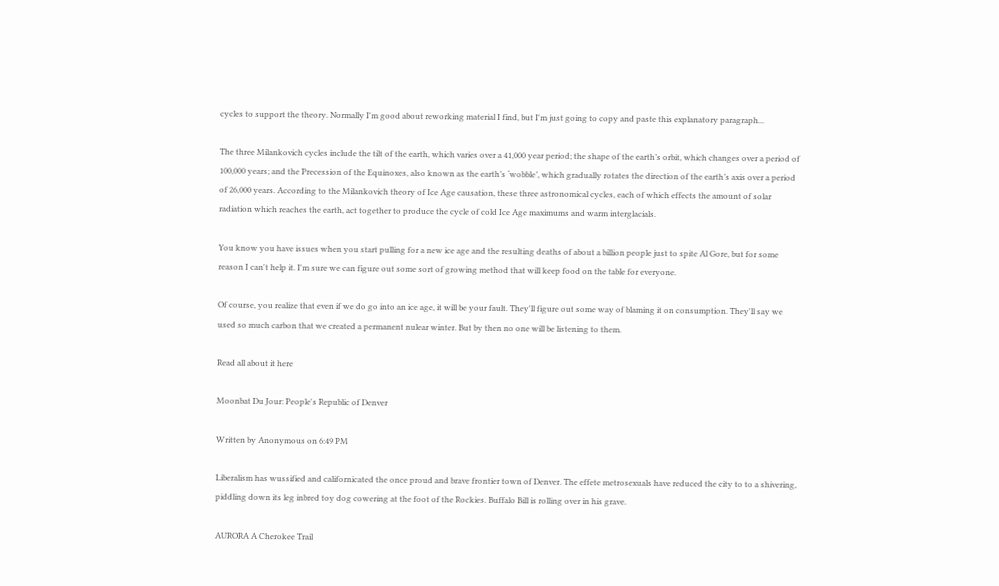cycles to support the theory. Normally I'm good about reworking material I find, but I'm just going to copy and paste this explanatory paragraph...

The three Milankovich cycles include the tilt of the earth, which varies over a 41,000 year period; the shape of the earth’s orbit, which changes over a period of 100,000 years; and the Precession of the Equinoxes, also known as the earth’s ‘wobble’, which gradually rotates the direction of the earth’s axis over a period of 26,000 years. According to the Milankovich theory of Ice Age causation, these three astronomical cycles, each of which effects the amount of solar radiation which reaches the earth, act together to produce the cycle of cold Ice Age maximums and warm interglacials.

You know you have issues when you start pulling for a new ice age and the resulting deaths of about a billion people just to spite Al Gore, but for some reason I can't help it. I'm sure we can figure out some sort of growing method that will keep food on the table for everyone.

Of course, you realize that even if we do go into an ice age, it will be your fault. They'll figure out some way of blaming it on consumption. They'll say we used so much carbon that we created a permanent nulear winter. But by then no one will be listening to them.

Read all about it here

Moonbat Du Jour: People's Republic of Denver

Written by Anonymous on 6:49 PM

Liberalism has wussified and californicated the once proud and brave frontier town of Denver. The effete metrosexuals have reduced the city to to a shivering, piddling down its leg inbred toy dog cowering at the foot of the Rockies. Buffalo Bill is rolling over in his grave.

AURORA A Cherokee Trail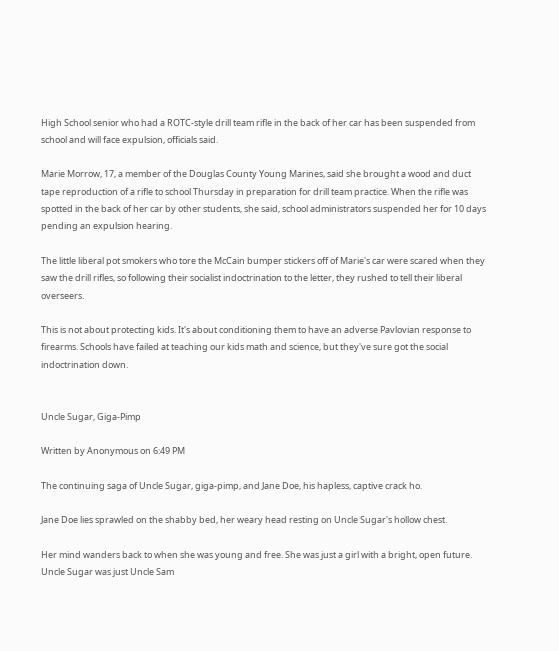High School senior who had a ROTC-style drill team rifle in the back of her car has been suspended from school and will face expulsion, officials said.

Marie Morrow, 17, a member of the Douglas County Young Marines, said she brought a wood and duct tape reproduction of a rifle to school Thursday in preparation for drill team practice. When the rifle was spotted in the back of her car by other students, she said, school administrators suspended her for 10 days pending an expulsion hearing.

The little liberal pot smokers who tore the McCain bumper stickers off of Marie's car were scared when they saw the drill rifles, so following their socialist indoctrination to the letter, they rushed to tell their liberal overseers.

This is not about protecting kids. It's about conditioning them to have an adverse Pavlovian response to firearms. Schools have failed at teaching our kids math and science, but they've sure got the social indoctrination down.


Uncle Sugar, Giga-Pimp

Written by Anonymous on 6:49 PM

The continuing saga of Uncle Sugar, giga-pimp, and Jane Doe, his hapless, captive crack ho.

Jane Doe lies sprawled on the shabby bed, her weary head resting on Uncle Sugar's hollow chest.

Her mind wanders back to when she was young and free. She was just a girl with a bright, open future. Uncle Sugar was just Uncle Sam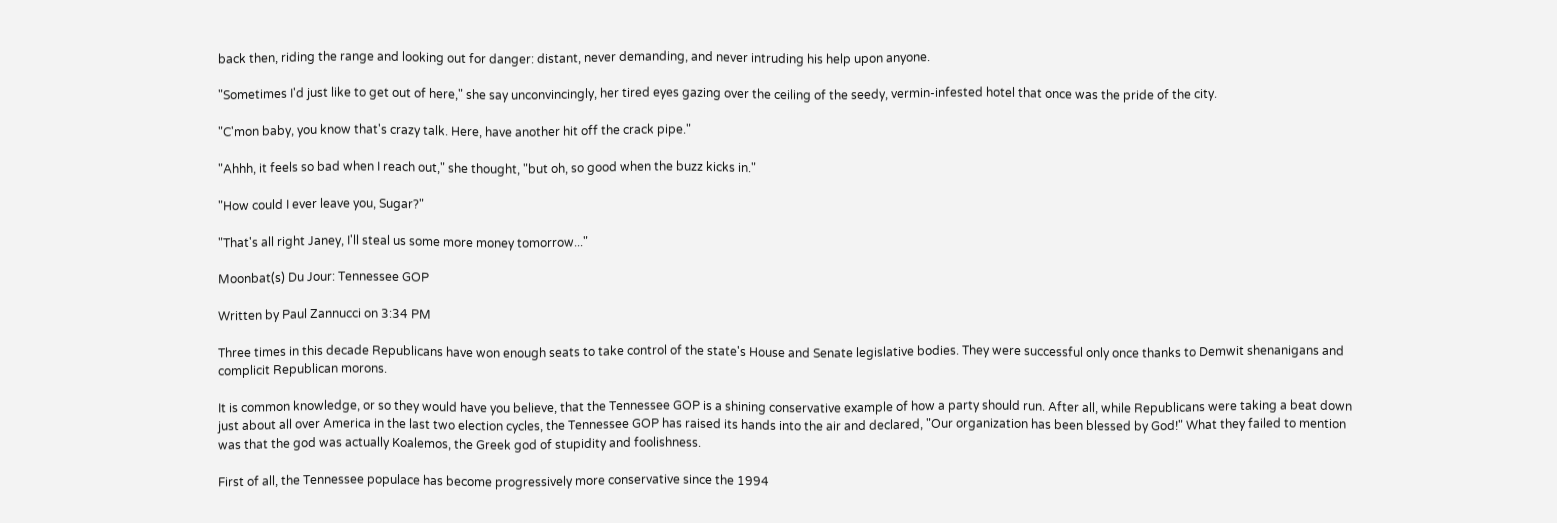back then, riding the range and looking out for danger: distant, never demanding, and never intruding his help upon anyone.

"Sometimes I'd just like to get out of here," she say unconvincingly, her tired eyes gazing over the ceiling of the seedy, vermin-infested hotel that once was the pride of the city.

"C'mon baby, you know that's crazy talk. Here, have another hit off the crack pipe."

"Ahhh, it feels so bad when I reach out," she thought, "but oh, so good when the buzz kicks in."

"How could I ever leave you, Sugar?"

"That's all right Janey, I'll steal us some more money tomorrow..."

Moonbat(s) Du Jour: Tennessee GOP

Written by Paul Zannucci on 3:34 PM

Three times in this decade Republicans have won enough seats to take control of the state's House and Senate legislative bodies. They were successful only once thanks to Demwit shenanigans and complicit Republican morons.

It is common knowledge, or so they would have you believe, that the Tennessee GOP is a shining conservative example of how a party should run. After all, while Republicans were taking a beat down just about all over America in the last two election cycles, the Tennessee GOP has raised its hands into the air and declared, "Our organization has been blessed by God!" What they failed to mention was that the god was actually Koalemos, the Greek god of stupidity and foolishness.

First of all, the Tennessee populace has become progressively more conservative since the 1994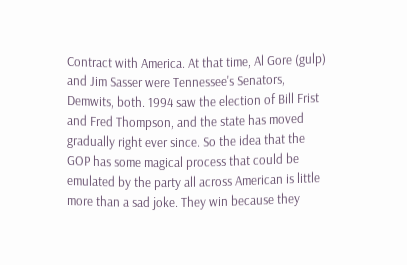Contract with America. At that time, Al Gore (gulp) and Jim Sasser were Tennessee's Senators, Demwits, both. 1994 saw the election of Bill Frist and Fred Thompson, and the state has moved gradually right ever since. So the idea that the GOP has some magical process that could be emulated by the party all across American is little more than a sad joke. They win because they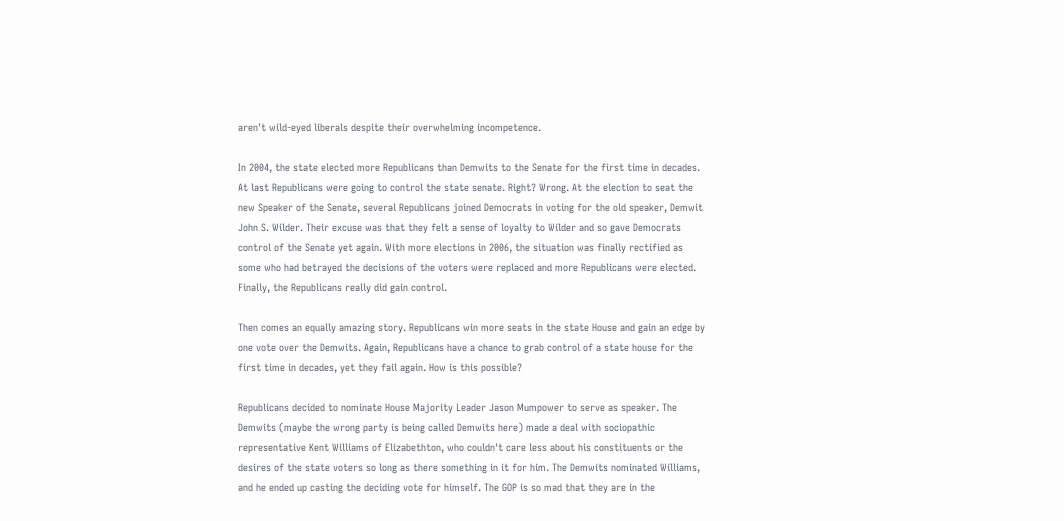aren't wild-eyed liberals despite their overwhelming incompetence.

In 2004, the state elected more Republicans than Demwits to the Senate for the first time in decades. At last Republicans were going to control the state senate. Right? Wrong. At the election to seat the new Speaker of the Senate, several Republicans joined Democrats in voting for the old speaker, Demwit John S. Wilder. Their excuse was that they felt a sense of loyalty to Wilder and so gave Democrats control of the Senate yet again. With more elections in 2006, the situation was finally rectified as some who had betrayed the decisions of the voters were replaced and more Republicans were elected. Finally, the Republicans really did gain control.

Then comes an equally amazing story. Republicans win more seats in the state House and gain an edge by one vote over the Demwits. Again, Republicans have a chance to grab control of a state house for the first time in decades, yet they fail again. How is this possible?

Republicans decided to nominate House Majority Leader Jason Mumpower to serve as speaker. The Demwits (maybe the wrong party is being called Demwits here) made a deal with sociopathic representative Kent Williams of Elizabethton, who couldn't care less about his constituents or the desires of the state voters so long as there something in it for him. The Demwits nominated Williams, and he ended up casting the deciding vote for himself. The GOP is so mad that they are in the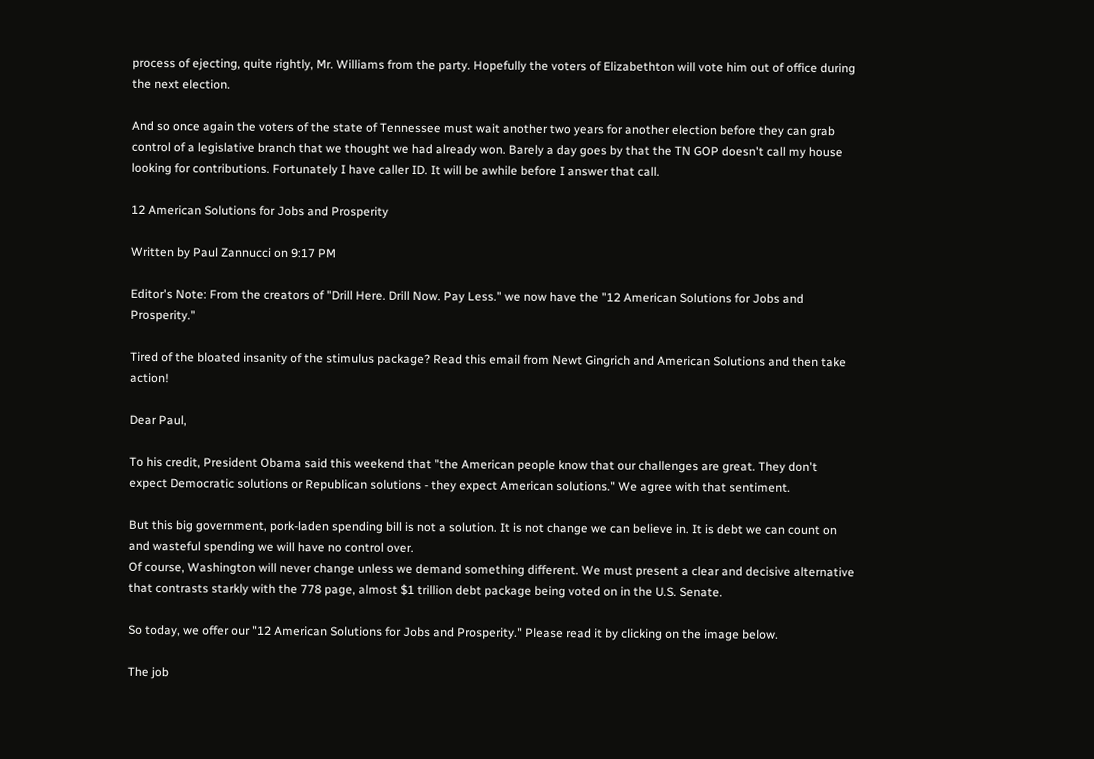process of ejecting, quite rightly, Mr. Williams from the party. Hopefully the voters of Elizabethton will vote him out of office during the next election.

And so once again the voters of the state of Tennessee must wait another two years for another election before they can grab control of a legislative branch that we thought we had already won. Barely a day goes by that the TN GOP doesn't call my house looking for contributions. Fortunately I have caller ID. It will be awhile before I answer that call.

12 American Solutions for Jobs and Prosperity

Written by Paul Zannucci on 9:17 PM

Editor's Note: From the creators of "Drill Here. Drill Now. Pay Less." we now have the "12 American Solutions for Jobs and Prosperity."

Tired of the bloated insanity of the stimulus package? Read this email from Newt Gingrich and American Solutions and then take action!

Dear Paul,

To his credit, President Obama said this weekend that "the American people know that our challenges are great. They don't expect Democratic solutions or Republican solutions - they expect American solutions." We agree with that sentiment.

But this big government, pork-laden spending bill is not a solution. It is not change we can believe in. It is debt we can count on and wasteful spending we will have no control over.
Of course, Washington will never change unless we demand something different. We must present a clear and decisive alternative that contrasts starkly with the 778 page, almost $1 trillion debt package being voted on in the U.S. Senate.

So today, we offer our "12 American Solutions for Jobs and Prosperity." Please read it by clicking on the image below.

The job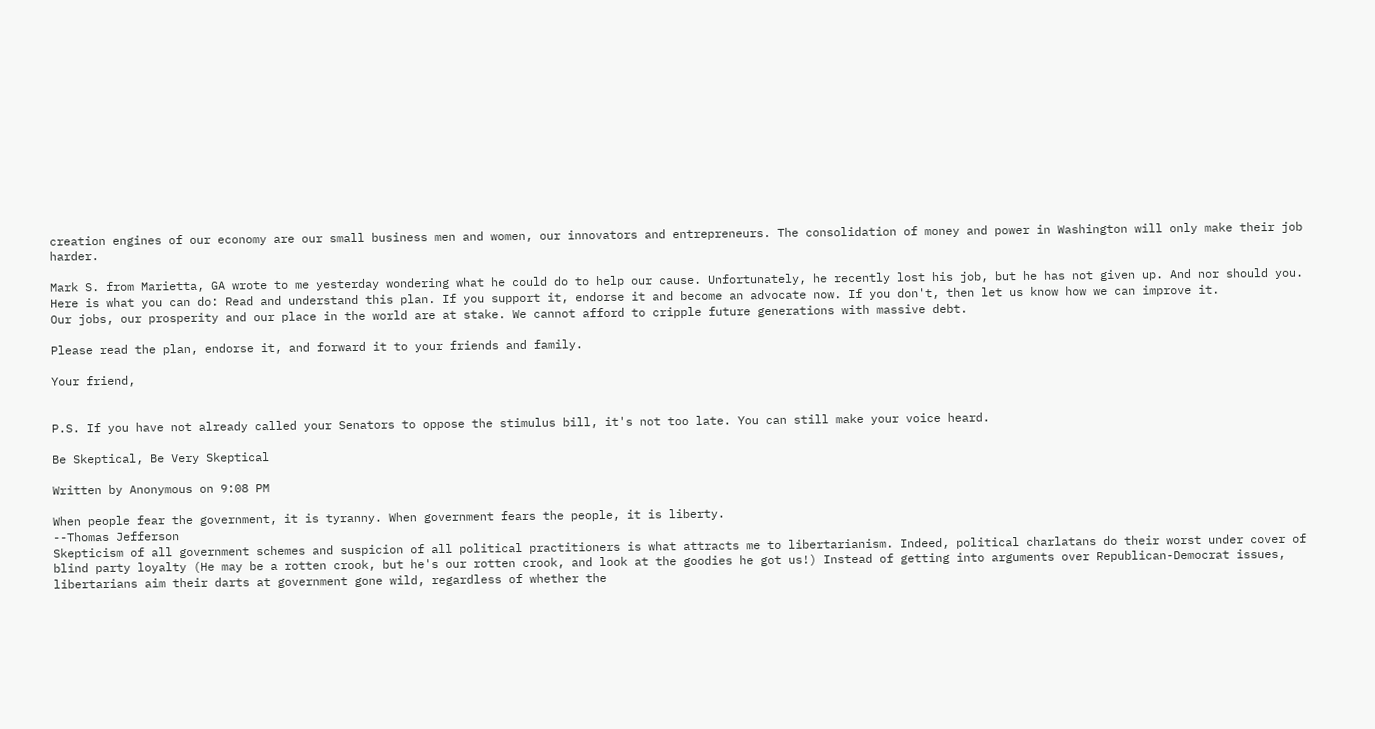creation engines of our economy are our small business men and women, our innovators and entrepreneurs. The consolidation of money and power in Washington will only make their job harder.

Mark S. from Marietta, GA wrote to me yesterday wondering what he could do to help our cause. Unfortunately, he recently lost his job, but he has not given up. And nor should you.
Here is what you can do: Read and understand this plan. If you support it, endorse it and become an advocate now. If you don't, then let us know how we can improve it.
Our jobs, our prosperity and our place in the world are at stake. We cannot afford to cripple future generations with massive debt.

Please read the plan, endorse it, and forward it to your friends and family.

Your friend,


P.S. If you have not already called your Senators to oppose the stimulus bill, it's not too late. You can still make your voice heard.

Be Skeptical, Be Very Skeptical

Written by Anonymous on 9:08 PM

When people fear the government, it is tyranny. When government fears the people, it is liberty.
--Thomas Jefferson
Skepticism of all government schemes and suspicion of all political practitioners is what attracts me to libertarianism. Indeed, political charlatans do their worst under cover of blind party loyalty (He may be a rotten crook, but he's our rotten crook, and look at the goodies he got us!) Instead of getting into arguments over Republican-Democrat issues, libertarians aim their darts at government gone wild, regardless of whether the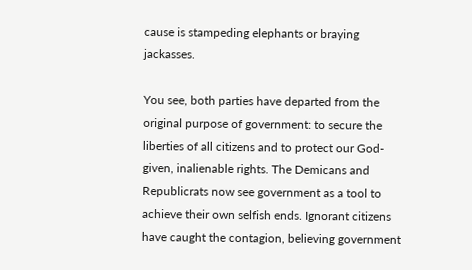cause is stampeding elephants or braying jackasses.

You see, both parties have departed from the original purpose of government: to secure the liberties of all citizens and to protect our God-given, inalienable rights. The Demicans and Republicrats now see government as a tool to achieve their own selfish ends. Ignorant citizens have caught the contagion, believing government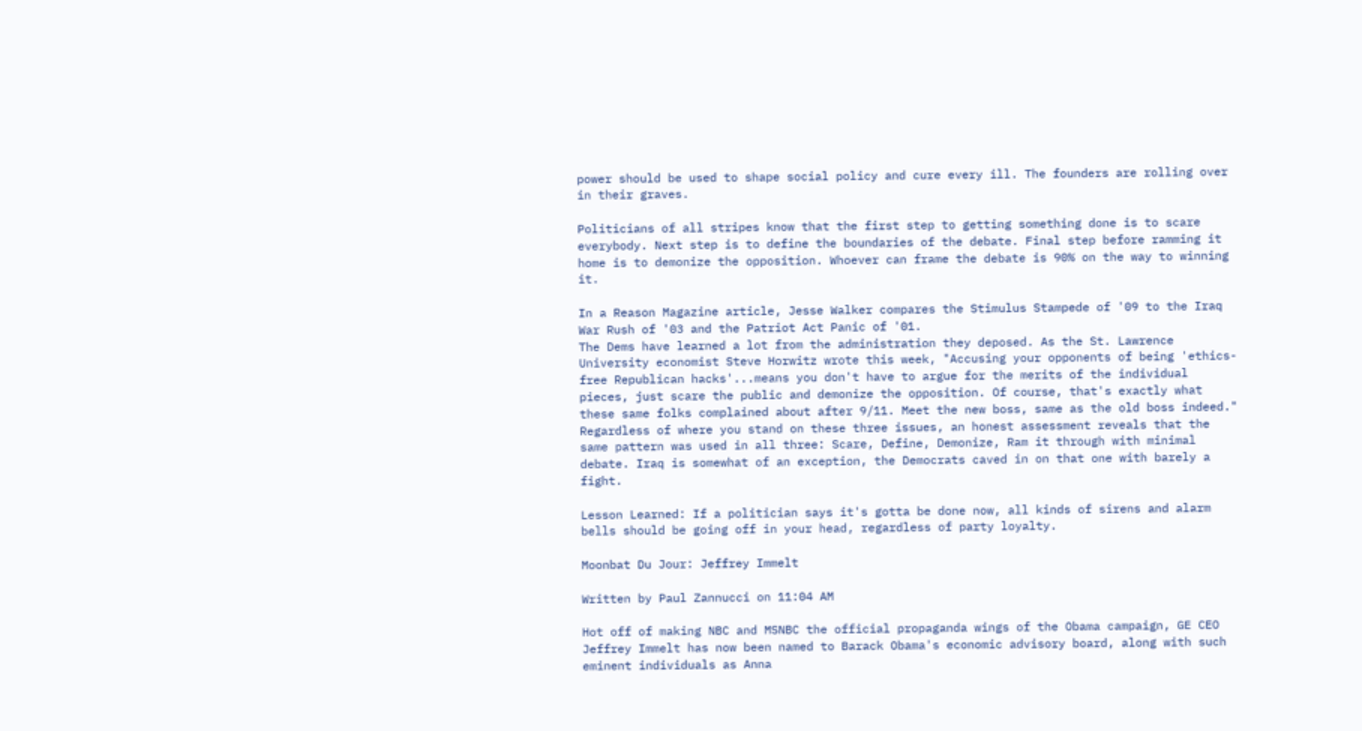power should be used to shape social policy and cure every ill. The founders are rolling over in their graves.

Politicians of all stripes know that the first step to getting something done is to scare everybody. Next step is to define the boundaries of the debate. Final step before ramming it home is to demonize the opposition. Whoever can frame the debate is 90% on the way to winning it.

In a Reason Magazine article, Jesse Walker compares the Stimulus Stampede of '09 to the Iraq War Rush of '03 and the Patriot Act Panic of '01.
The Dems have learned a lot from the administration they deposed. As the St. Lawrence University economist Steve Horwitz wrote this week, "Accusing your opponents of being 'ethics-free Republican hacks'...means you don't have to argue for the merits of the individual pieces, just scare the public and demonize the opposition. Of course, that's exactly what these same folks complained about after 9/11. Meet the new boss, same as the old boss indeed."
Regardless of where you stand on these three issues, an honest assessment reveals that the same pattern was used in all three: Scare, Define, Demonize, Ram it through with minimal debate. Iraq is somewhat of an exception, the Democrats caved in on that one with barely a fight.

Lesson Learned: If a politician says it's gotta be done now, all kinds of sirens and alarm bells should be going off in your head, regardless of party loyalty.

Moonbat Du Jour: Jeffrey Immelt

Written by Paul Zannucci on 11:04 AM

Hot off of making NBC and MSNBC the official propaganda wings of the Obama campaign, GE CEO Jeffrey Immelt has now been named to Barack Obama's economic advisory board, along with such eminent individuals as Anna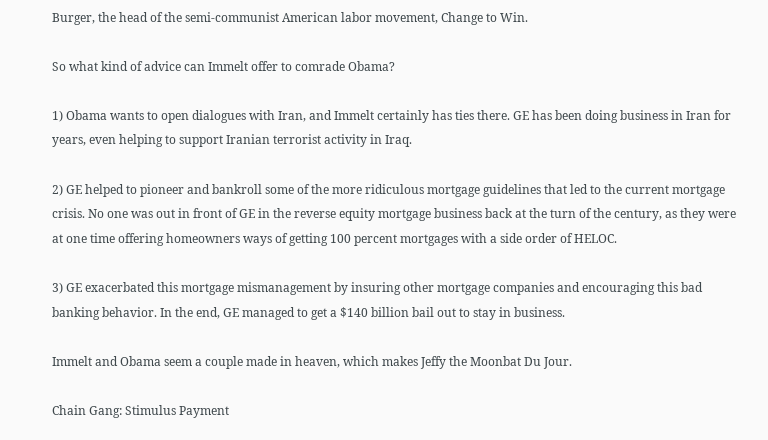Burger, the head of the semi-communist American labor movement, Change to Win.

So what kind of advice can Immelt offer to comrade Obama?

1) Obama wants to open dialogues with Iran, and Immelt certainly has ties there. GE has been doing business in Iran for years, even helping to support Iranian terrorist activity in Iraq.

2) GE helped to pioneer and bankroll some of the more ridiculous mortgage guidelines that led to the current mortgage crisis. No one was out in front of GE in the reverse equity mortgage business back at the turn of the century, as they were at one time offering homeowners ways of getting 100 percent mortgages with a side order of HELOC.

3) GE exacerbated this mortgage mismanagement by insuring other mortgage companies and encouraging this bad banking behavior. In the end, GE managed to get a $140 billion bail out to stay in business.

Immelt and Obama seem a couple made in heaven, which makes Jeffy the Moonbat Du Jour.

Chain Gang: Stimulus Payment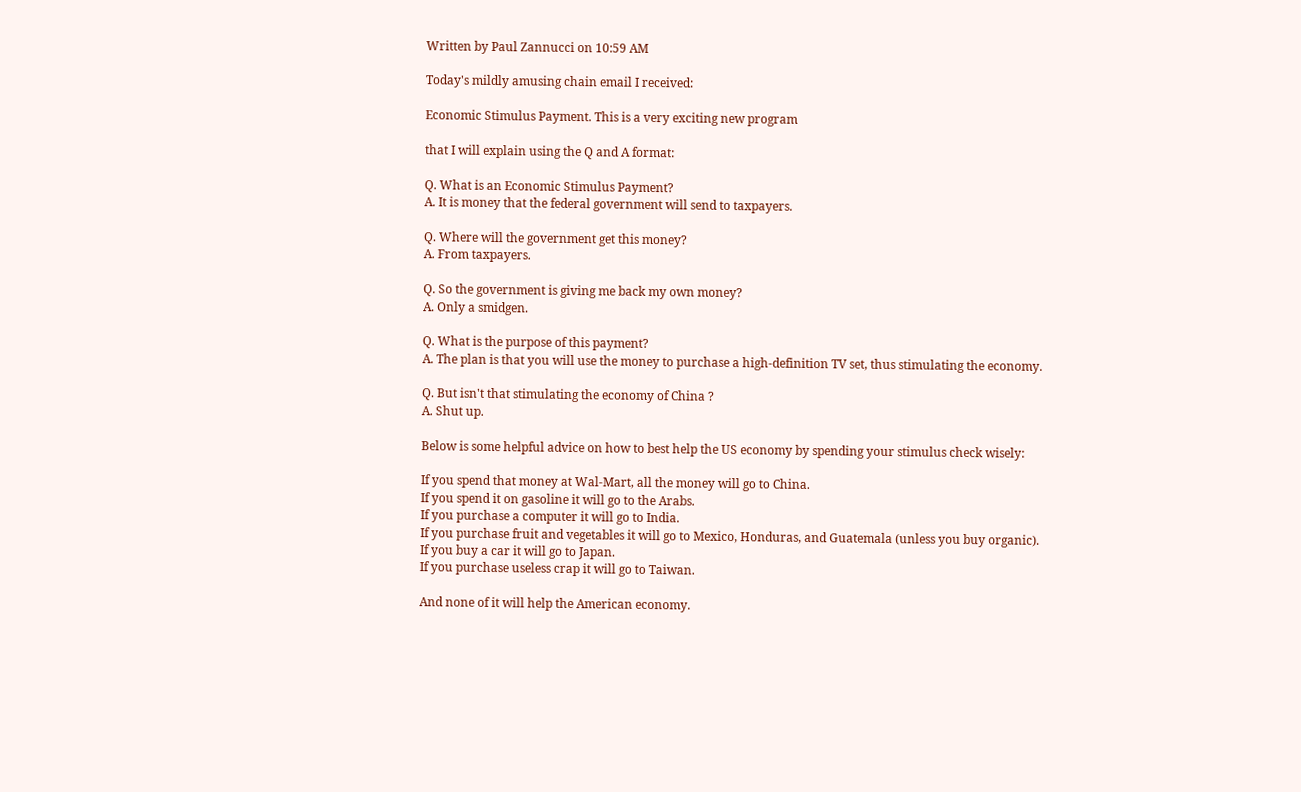Written by Paul Zannucci on 10:59 AM

Today's mildly amusing chain email I received:

Economic Stimulus Payment. This is a very exciting new program

that I will explain using the Q and A format:

Q. What is an Economic Stimulus Payment?
A. It is money that the federal government will send to taxpayers.

Q. Where will the government get this money?
A. From taxpayers.

Q. So the government is giving me back my own money?
A. Only a smidgen.

Q. What is the purpose of this payment?
A. The plan is that you will use the money to purchase a high-definition TV set, thus stimulating the economy.

Q. But isn't that stimulating the economy of China ?
A. Shut up.

Below is some helpful advice on how to best help the US economy by spending your stimulus check wisely:

If you spend that money at Wal-Mart, all the money will go to China.
If you spend it on gasoline it will go to the Arabs.
If you purchase a computer it will go to India.
If you purchase fruit and vegetables it will go to Mexico, Honduras, and Guatemala (unless you buy organic).
If you buy a car it will go to Japan.
If you purchase useless crap it will go to Taiwan.

And none of it will help the American economy.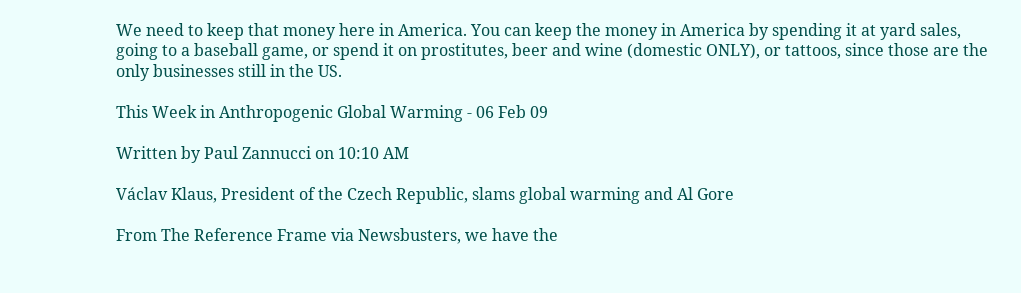We need to keep that money here in America. You can keep the money in America by spending it at yard sales, going to a baseball game, or spend it on prostitutes, beer and wine (domestic ONLY), or tattoos, since those are the only businesses still in the US.

This Week in Anthropogenic Global Warming - 06 Feb 09

Written by Paul Zannucci on 10:10 AM

Václav Klaus, President of the Czech Republic, slams global warming and Al Gore

From The Reference Frame via Newsbusters, we have the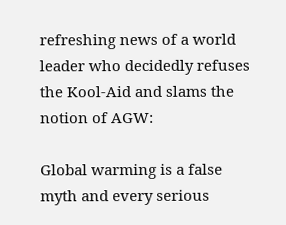refreshing news of a world leader who decidedly refuses the Kool-Aid and slams the notion of AGW:

Global warming is a false myth and every serious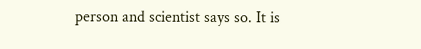person and scientist says so. It is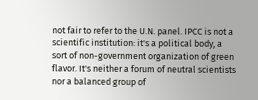not fair to refer to the U.N. panel. IPCC is not a scientific institution: it's a political body, a sort of non-government organization of green flavor. It's neither a forum of neutral scientists nor a balanced group of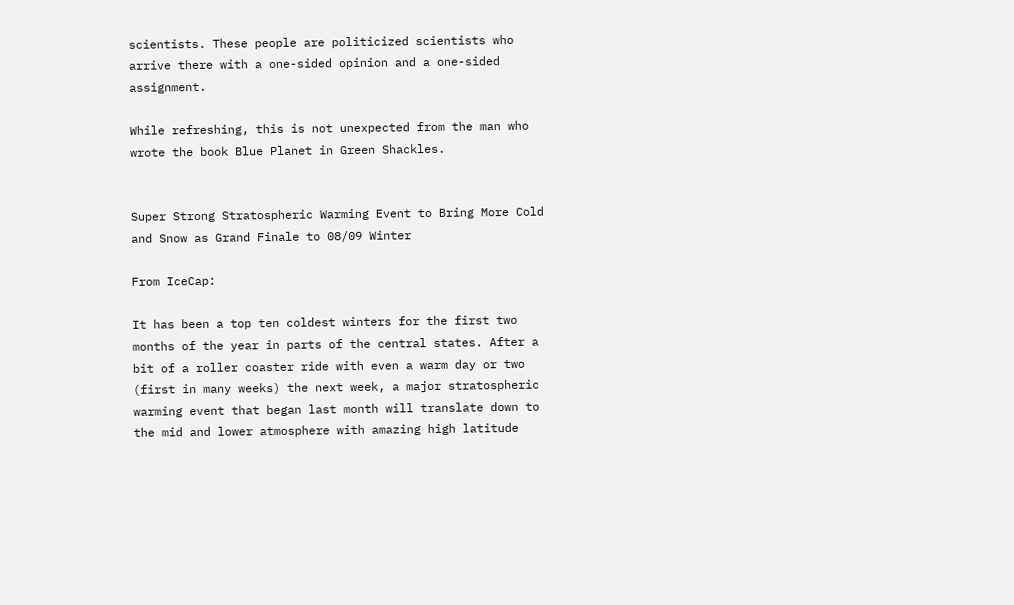scientists. These people are politicized scientists who arrive there with a one-sided opinion and a one-sided assignment.

While refreshing, this is not unexpected from the man who wrote the book Blue Planet in Green Shackles.


Super Strong Stratospheric Warming Event to Bring More Cold and Snow as Grand Finale to 08/09 Winter

From IceCap:

It has been a top ten coldest winters for the first two months of the year in parts of the central states. After a bit of a roller coaster ride with even a warm day or two (first in many weeks) the next week, a major stratospheric warming event that began last month will translate down to the mid and lower atmosphere with amazing high latitude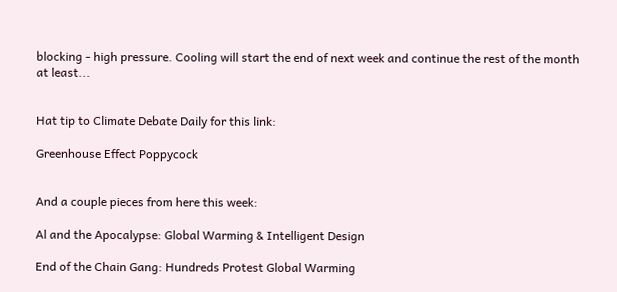blocking - high pressure. Cooling will start the end of next week and continue the rest of the month at least...


Hat tip to Climate Debate Daily for this link:

Greenhouse Effect Poppycock


And a couple pieces from here this week:

Al and the Apocalypse: Global Warming & Intelligent Design

End of the Chain Gang: Hundreds Protest Global Warming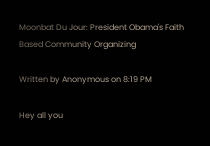Moonbat Du Jour: President Obama's Faith Based Community Organizing

Written by Anonymous on 8:19 PM

Hey all you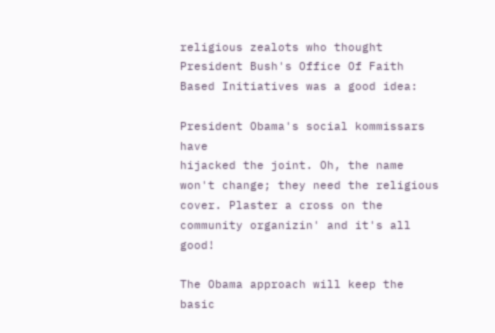religious zealots who thought President Bush's Office Of Faith Based Initiatives was a good idea:

President Obama's social kommissars have
hijacked the joint. Oh, the name won't change; they need the religious cover. Plaster a cross on the community organizin' and it's all good!

The Obama approach will keep the basic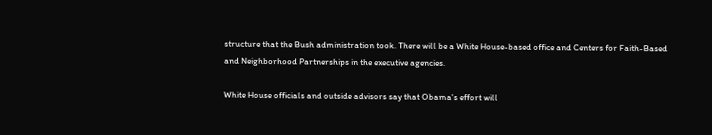structure that the Bush administration took. There will be a White House-based office and Centers for Faith-Based and Neighborhood Partnerships in the executive agencies.

White House officials and outside advisors say that Obama's effort will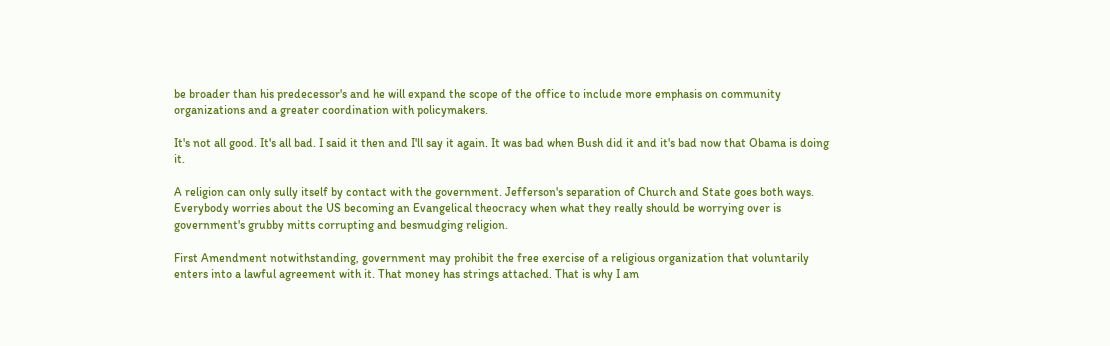be broader than his predecessor's and he will expand the scope of the office to include more emphasis on community organizations and a greater coordination with policymakers.

It's not all good. It's all bad. I said it then and I'll say it again. It was bad when Bush did it and it's bad now that Obama is doing it.

A religion can only sully itself by contact with the government. Jefferson's separation of Church and State goes both ways. Everybody worries about the US becoming an Evangelical theocracy when what they really should be worrying over is government's grubby mitts corrupting and besmudging religion.

First Amendment notwithstanding, government may prohibit the free exercise of a religious organization that voluntarily enters into a lawful agreement with it. That money has strings attached. That is why I am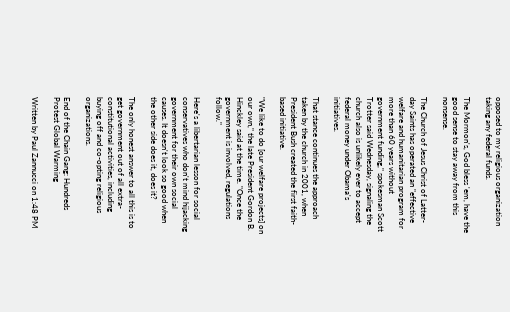opposed to my religious organization taking any federal funds.

The Mormon's, God bless 'em, have the good sense to stay away from this nonsense.

The Church of Jesus Christ of Latter-day Saints has operated an "effective welfare and humanitarian program for more than 60 years without government funding," spokesman Scott Trotter said Wednesday, signaling the church also is unlikely ever to accept federal money under Obama's initiatives.

That stance continues the approach taken by the church in 2001, when President Bush created the first faith-based initiative.

"We like to do [our welfare projects] on our own," the late President Gordon B. Hinckley said at the time. "Once the government is involved, regulations follow."

Here's a libertarian lesson for social conservatives who don't mind hijacking government for their own social causes. It doesn't look so good when the other side does it, does it?

The only honest answer to all this is to get government out of all extra-constitutional activities, including buying off and co-opting religious organizations.

End of the Chain Gang: Hundreds Protest Global Warming

Written by Paul Zannucci on 1:48 PM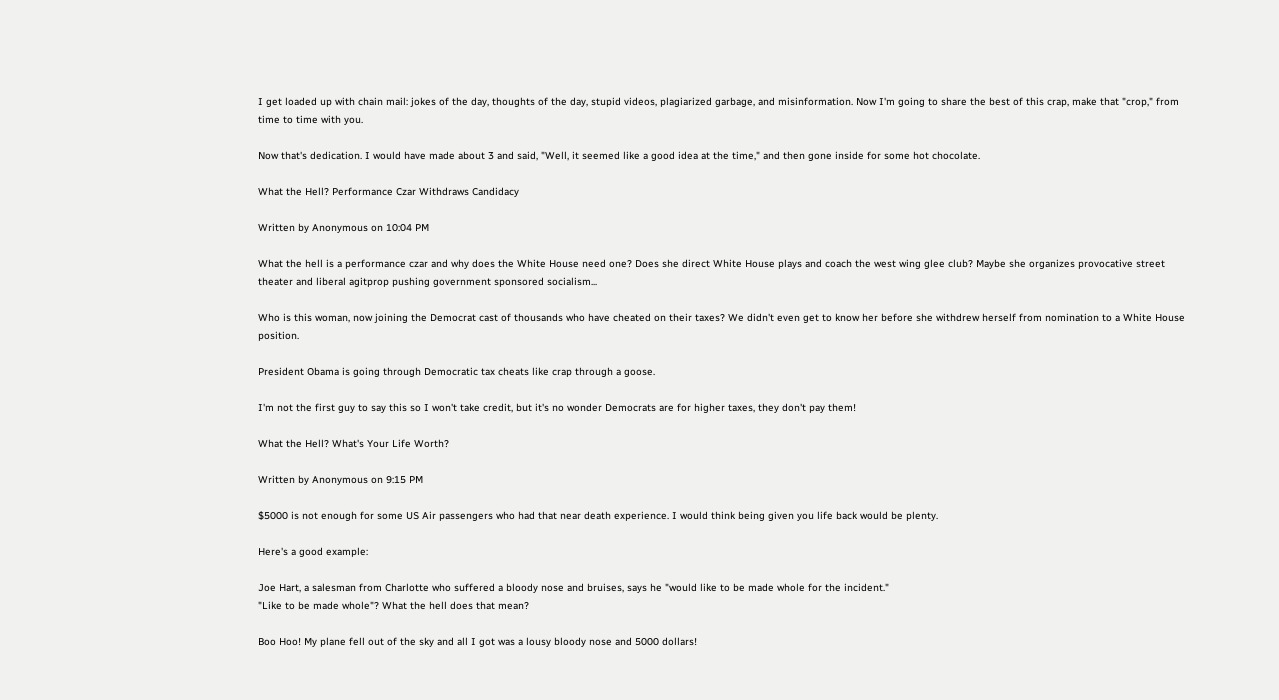I get loaded up with chain mail: jokes of the day, thoughts of the day, stupid videos, plagiarized garbage, and misinformation. Now I'm going to share the best of this crap, make that "crop," from time to time with you.

Now that's dedication. I would have made about 3 and said, "Well, it seemed like a good idea at the time," and then gone inside for some hot chocolate.

What the Hell? Performance Czar Withdraws Candidacy

Written by Anonymous on 10:04 PM

What the hell is a performance czar and why does the White House need one? Does she direct White House plays and coach the west wing glee club? Maybe she organizes provocative street theater and liberal agitprop pushing government sponsored socialism...

Who is this woman, now joining the Democrat cast of thousands who have cheated on their taxes? We didn't even get to know her before she withdrew herself from nomination to a White House position.

President Obama is going through Democratic tax cheats like crap through a goose.

I'm not the first guy to say this so I won't take credit, but it's no wonder Democrats are for higher taxes, they don't pay them!

What the Hell? What's Your Life Worth?

Written by Anonymous on 9:15 PM

$5000 is not enough for some US Air passengers who had that near death experience. I would think being given you life back would be plenty.

Here's a good example:

Joe Hart, a salesman from Charlotte who suffered a bloody nose and bruises, says he "would like to be made whole for the incident."
"Like to be made whole"? What the hell does that mean?

Boo Hoo! My plane fell out of the sky and all I got was a lousy bloody nose and 5000 dollars!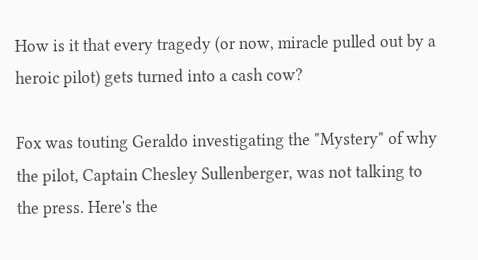How is it that every tragedy (or now, miracle pulled out by a heroic pilot) gets turned into a cash cow?

Fox was touting Geraldo investigating the "Mystery" of why the pilot, Captain Chesley Sullenberger, was not talking to the press. Here's the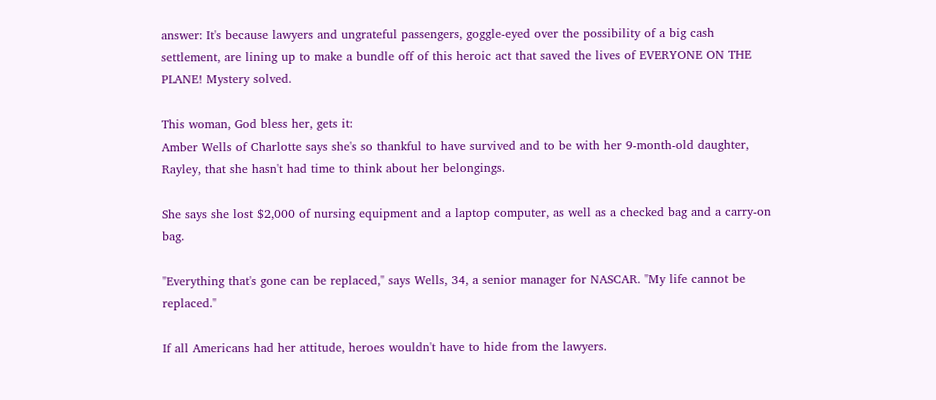answer: It's because lawyers and ungrateful passengers, goggle-eyed over the possibility of a big cash settlement, are lining up to make a bundle off of this heroic act that saved the lives of EVERYONE ON THE PLANE! Mystery solved.

This woman, God bless her, gets it:
Amber Wells of Charlotte says she's so thankful to have survived and to be with her 9-month-old daughter, Rayley, that she hasn't had time to think about her belongings.

She says she lost $2,000 of nursing equipment and a laptop computer, as well as a checked bag and a carry-on bag.

"Everything that's gone can be replaced," says Wells, 34, a senior manager for NASCAR. "My life cannot be replaced."

If all Americans had her attitude, heroes wouldn't have to hide from the lawyers.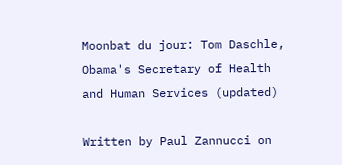Moonbat du jour: Tom Daschle, Obama's Secretary of Health and Human Services (updated)

Written by Paul Zannucci on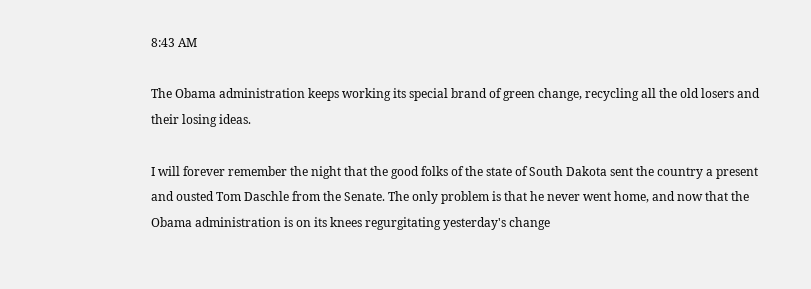8:43 AM

The Obama administration keeps working its special brand of green change, recycling all the old losers and their losing ideas.

I will forever remember the night that the good folks of the state of South Dakota sent the country a present and ousted Tom Daschle from the Senate. The only problem is that he never went home, and now that the Obama administration is on its knees regurgitating yesterday's change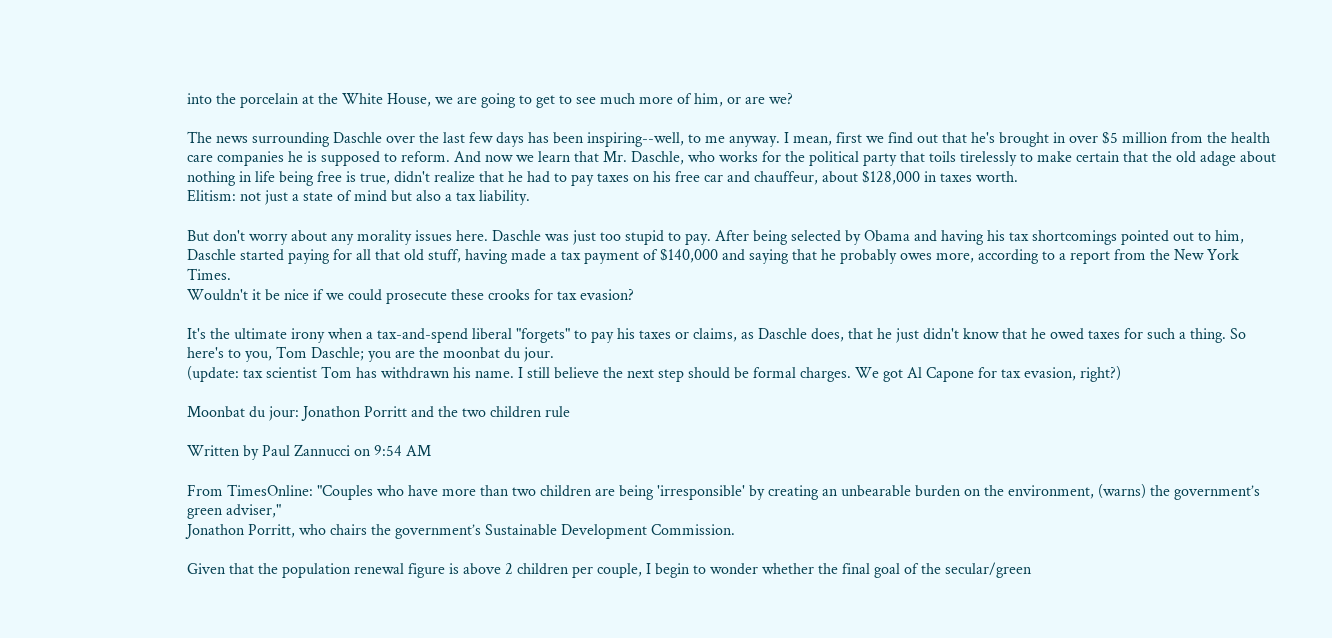into the porcelain at the White House, we are going to get to see much more of him, or are we?

The news surrounding Daschle over the last few days has been inspiring--well, to me anyway. I mean, first we find out that he's brought in over $5 million from the health care companies he is supposed to reform. And now we learn that Mr. Daschle, who works for the political party that toils tirelessly to make certain that the old adage about nothing in life being free is true, didn't realize that he had to pay taxes on his free car and chauffeur, about $128,000 in taxes worth.
Elitism: not just a state of mind but also a tax liability.

But don't worry about any morality issues here. Daschle was just too stupid to pay. After being selected by Obama and having his tax shortcomings pointed out to him, Daschle started paying for all that old stuff, having made a tax payment of $140,000 and saying that he probably owes more, according to a report from the New York Times.
Wouldn't it be nice if we could prosecute these crooks for tax evasion?

It's the ultimate irony when a tax-and-spend liberal "forgets" to pay his taxes or claims, as Daschle does, that he just didn't know that he owed taxes for such a thing. So here's to you, Tom Daschle; you are the moonbat du jour.
(update: tax scientist Tom has withdrawn his name. I still believe the next step should be formal charges. We got Al Capone for tax evasion, right?)

Moonbat du jour: Jonathon Porritt and the two children rule

Written by Paul Zannucci on 9:54 AM

From TimesOnline: "Couples who have more than two children are being 'irresponsible' by creating an unbearable burden on the environment, (warns) the government’s green adviser,"
Jonathon Porritt, who chairs the government’s Sustainable Development Commission.

Given that the population renewal figure is above 2 children per couple, I begin to wonder whether the final goal of the secular/green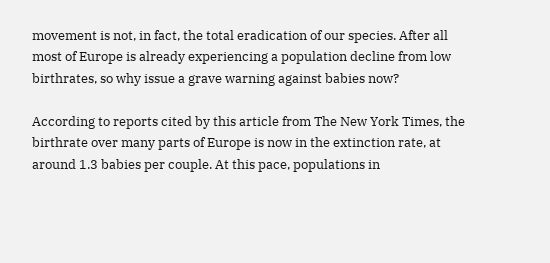movement is not, in fact, the total eradication of our species. After all most of Europe is already experiencing a population decline from low birthrates, so why issue a grave warning against babies now?

According to reports cited by this article from The New York Times, the birthrate over many parts of Europe is now in the extinction rate, at around 1.3 babies per couple. At this pace, populations in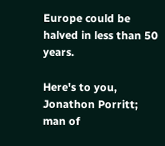Europe could be halved in less than 50 years.

Here's to you, Jonathon Porritt; man of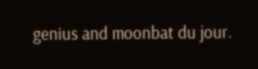genius and moonbat du jour.